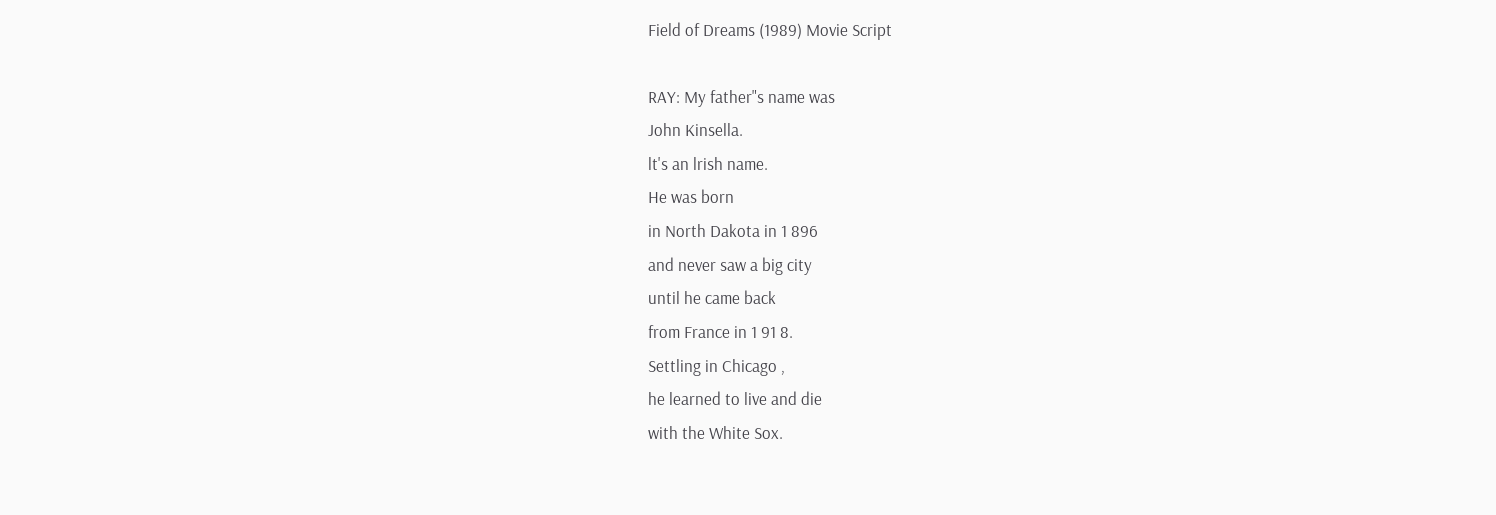Field of Dreams (1989) Movie Script

RAY: My father"s name was
John Kinsella.
lt's an lrish name.
He was born
in North Dakota in 1 896
and never saw a big city
until he came back
from France in 1 91 8.
Settling in Chicago ,
he learned to live and die
with the White Sox.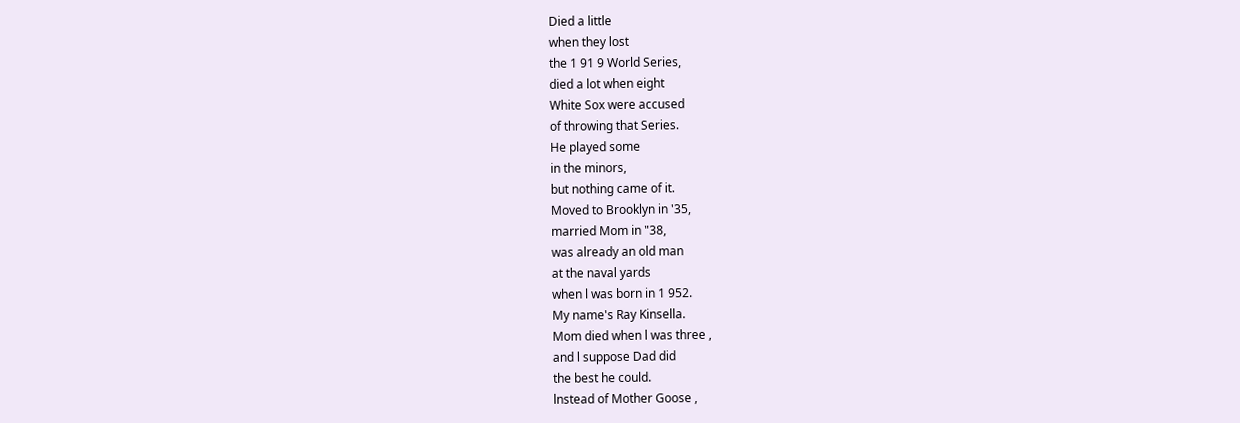Died a little
when they lost
the 1 91 9 World Series,
died a lot when eight
White Sox were accused
of throwing that Series.
He played some
in the minors,
but nothing came of it.
Moved to Brooklyn in '35,
married Mom in "38,
was already an old man
at the naval yards
when l was born in 1 952.
My name's Ray Kinsella.
Mom died when l was three ,
and l suppose Dad did
the best he could.
lnstead of Mother Goose ,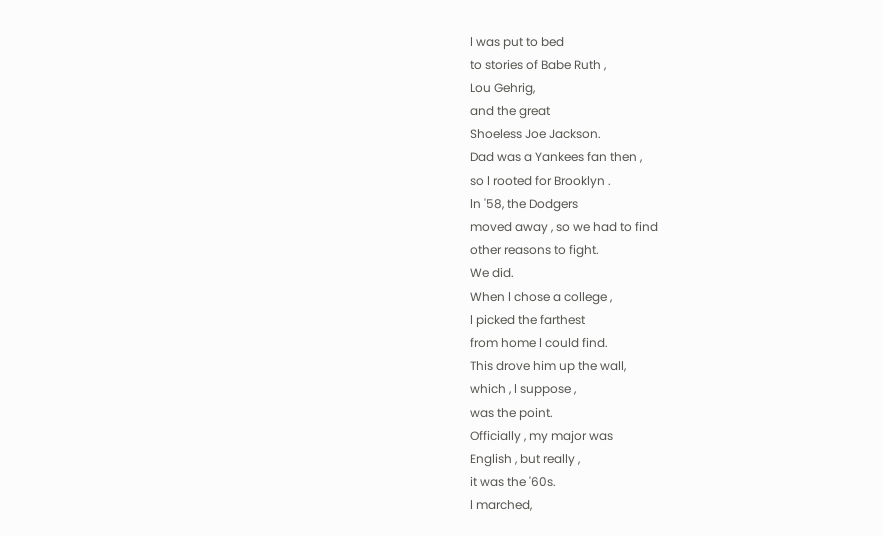l was put to bed
to stories of Babe Ruth ,
Lou Gehrig,
and the great
Shoeless Joe Jackson.
Dad was a Yankees fan then ,
so l rooted for Brooklyn .
ln '58, the Dodgers
moved away , so we had to find
other reasons to fight.
We did.
When l chose a college ,
l picked the farthest
from home l could find.
This drove him up the wall,
which , l suppose ,
was the point.
Officially , my major was
English , but really ,
it was the '60s.
l marched,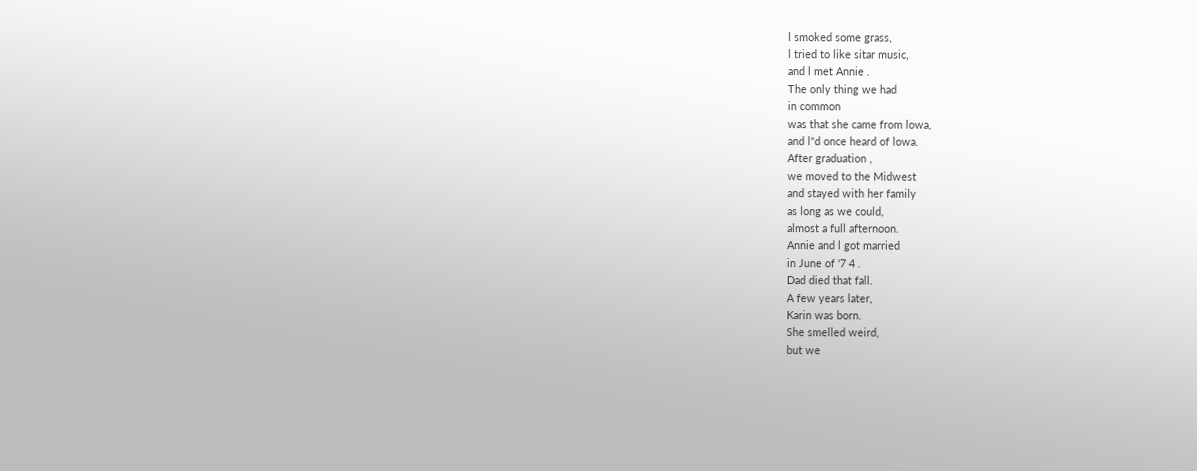l smoked some grass,
l tried to like sitar music,
and l met Annie .
The only thing we had
in common
was that she came from lowa,
and l"d once heard of lowa.
After graduation ,
we moved to the Midwest
and stayed with her family
as long as we could,
almost a full afternoon.
Annie and l got married
in June of '7 4 .
Dad died that fall.
A few years later,
Karin was born.
She smelled weird,
but we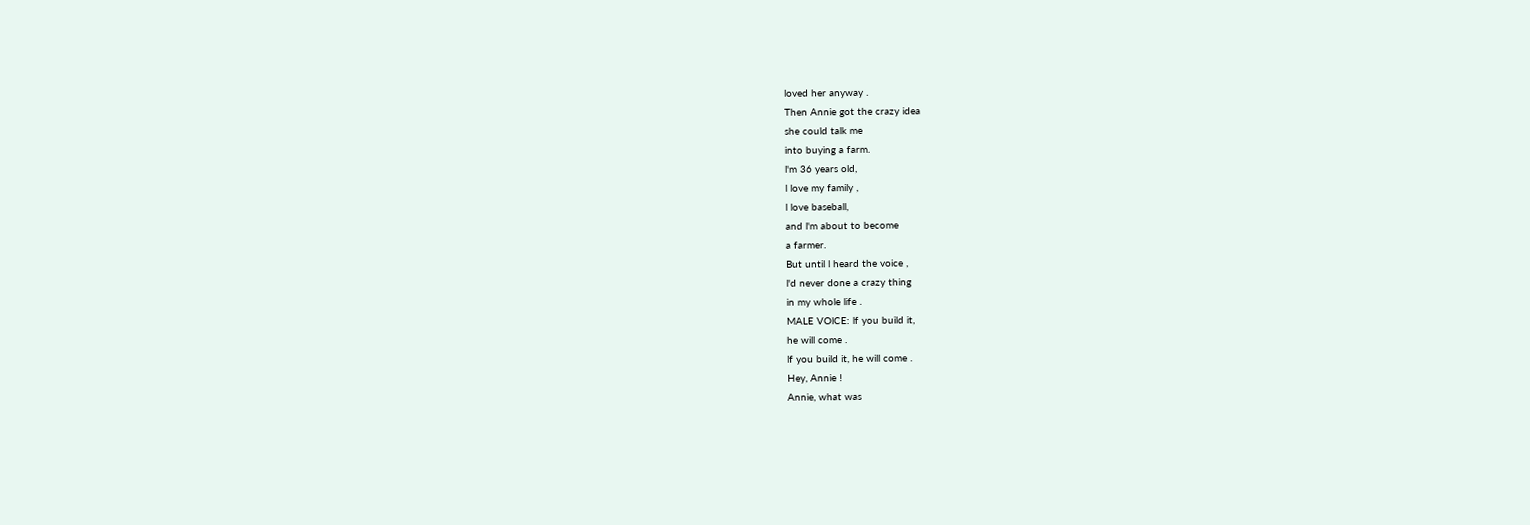loved her anyway .
Then Annie got the crazy idea
she could talk me
into buying a farm.
l'm 36 years old,
l love my family ,
l love baseball,
and l'm about to become
a farmer.
But until l heard the voice ,
l'd never done a crazy thing
in my whole life .
MALE VOlCE: lf you build it,
he will come .
lf you build it, he will come .
Hey, Annie !
Annie, what was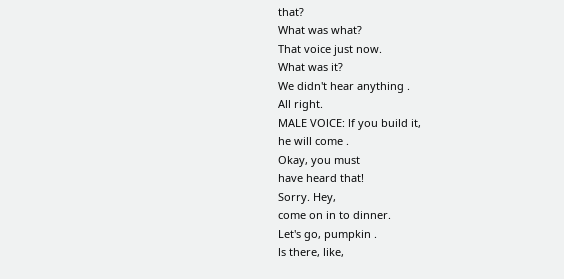that?
What was what?
That voice just now.
What was it?
We didn't hear anything .
All right.
MALE VOlCE: lf you build it,
he will come .
Okay, you must
have heard that!
Sorry. Hey,
come on in to dinner.
Let's go, pumpkin .
ls there, like,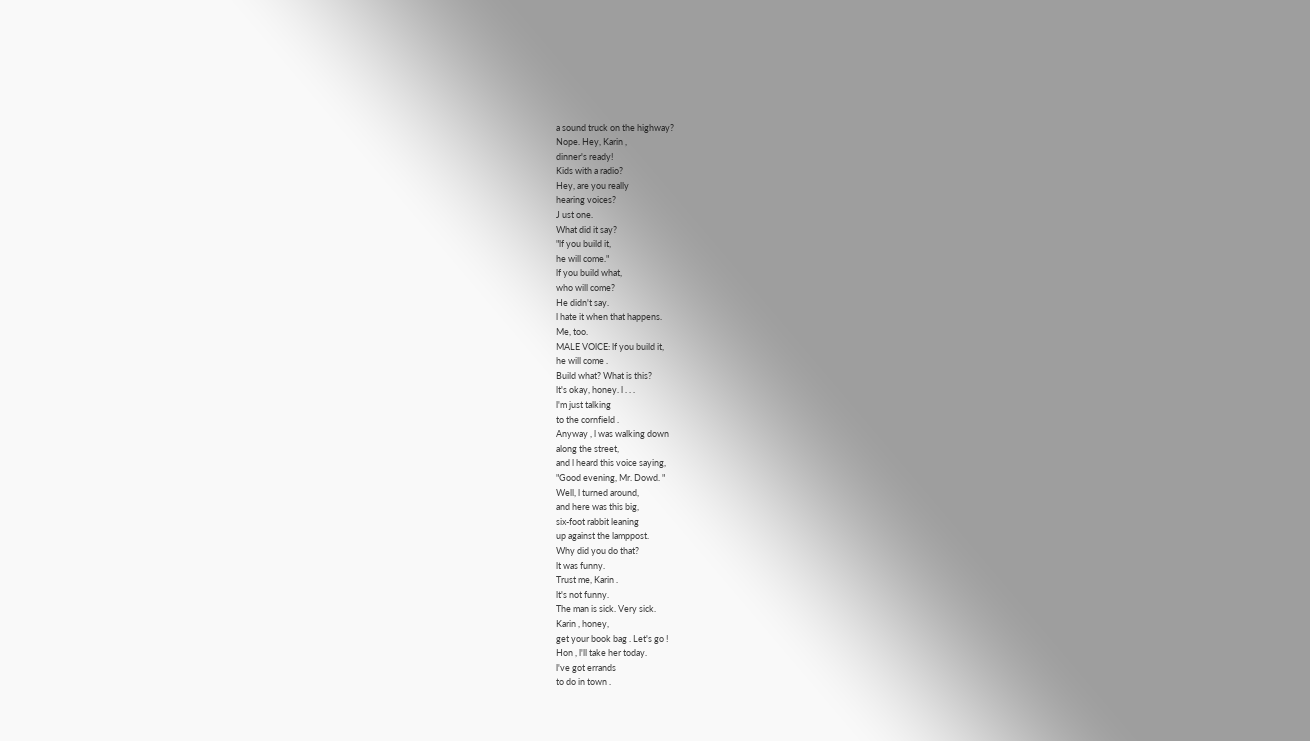a sound truck on the highway?
Nope. Hey, Karin ,
dinner's ready!
Kids with a radio?
Hey, are you really
hearing voices?
J ust one.
What did it say?
"lf you build it,
he will come."
lf you build what,
who will come?
He didn't say.
l hate it when that happens.
Me, too.
MALE VOlCE: lf you build it,
he will come .
Build what? What is this?
lt's okay, honey. l . . .
l'm just talking
to the cornfield .
Anyway , l was walking down
along the street,
and l heard this voice saying,
"Good evening, Mr. Dowd. "
Well, l turned around,
and here was this big,
six-foot rabbit leaning
up against the lamppost.
Why did you do that?
lt was funny.
Trust me, Karin .
lt's not funny.
The man is sick. Very sick.
Karin , honey,
get your book bag . Let's go !
Hon , l'll take her today.
l've got errands
to do in town .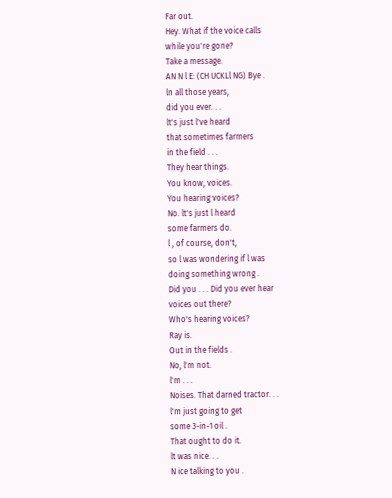Far out.
Hey. What if the voice calls
while you're gone?
Take a message.
AN N l E: (CH UCKLl NG) Bye .
ln all those years,
did you ever. . .
lt's just l've heard
that sometimes farmers
in the field . . .
They hear things.
You know, voices.
You hearing voices?
No. lt's just l heard
some farmers do.
l , of course, don't,
so l was wondering if l was
doing something wrong .
Did you . . . Did you ever hear
voices out there?
Who's hearing voices?
Ray is.
Out in the fields .
No, l'm not.
l'm . . .
Noises. That darned tractor. . .
l'm just going to get
some 3-in-1 oil .
That ought to do it.
lt was nice. . .
N ice talking to you .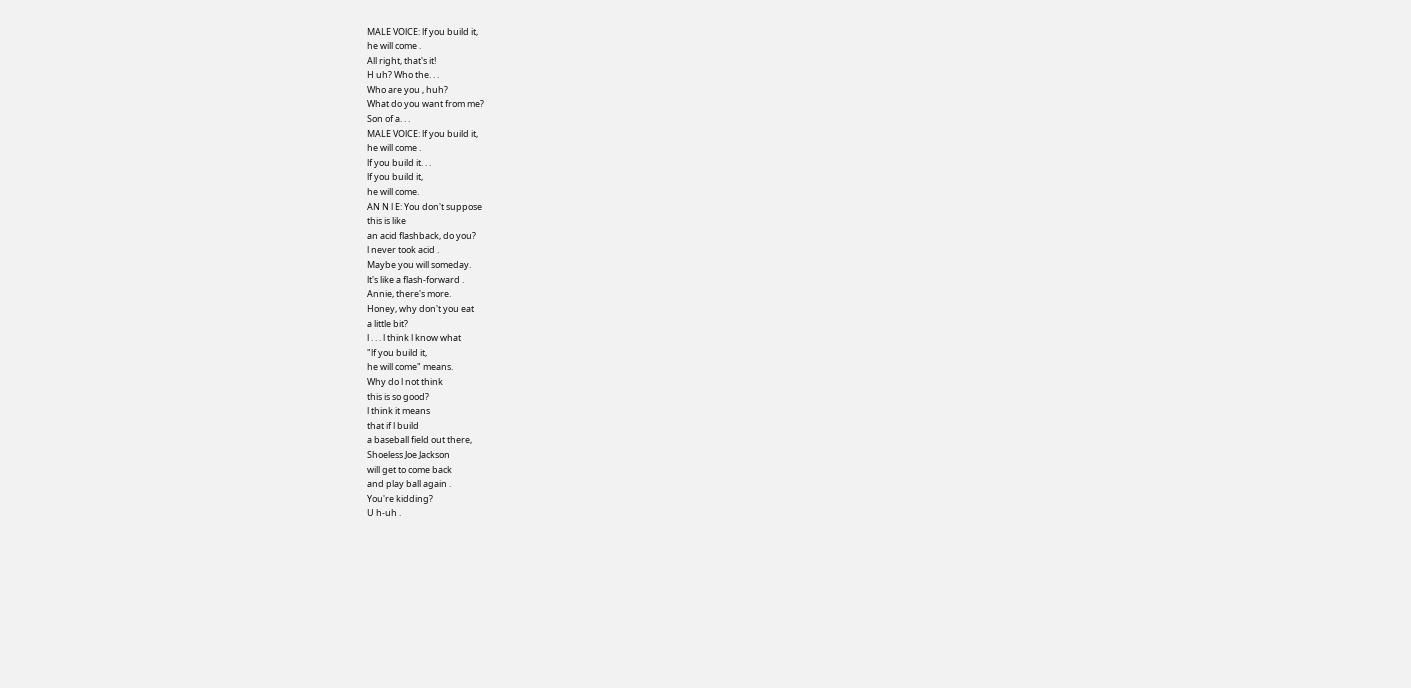MALE VOlCE: lf you build it,
he will come .
All right, that's it!
H uh? Who the. . .
Who are you , huh?
What do you want from me?
Son of a. . .
MALE VOlCE: lf you build it,
he will come .
lf you build it. . .
lf you build it,
he will come.
AN N l E: You don't suppose
this is like
an acid flashback, do you?
l never took acid .
Maybe you will someday.
lt's like a flash-forward .
Annie, there's more.
Honey, why don't you eat
a little bit?
l . . . l think l know what
"lf you build it,
he will come" means.
Why do l not think
this is so good?
l think it means
that if l build
a baseball field out there,
Shoeless Joe Jackson
will get to come back
and play ball again .
You're kidding?
U h-uh .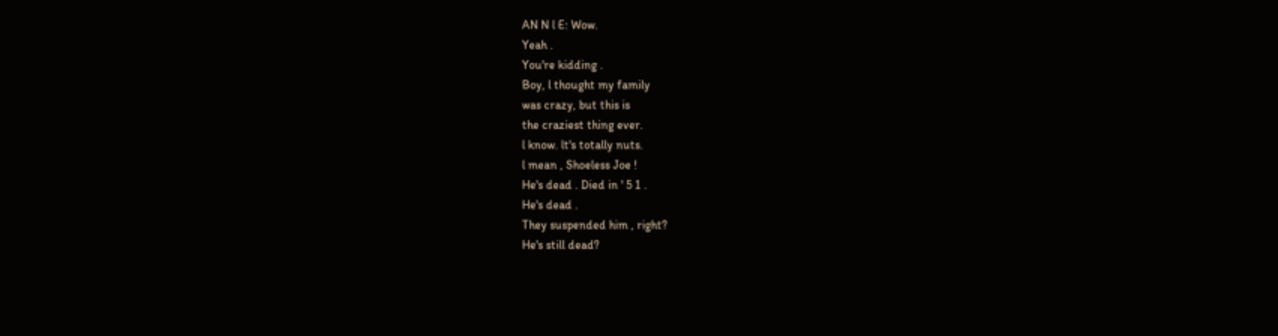AN N l E: Wow.
Yeah .
You're kidding .
Boy, l thought my family
was crazy, but this is
the craziest thing ever.
l know. lt's totally nuts.
l mean , Shoeless Joe !
He's dead . Died in ' 5 1 .
He's dead .
They suspended him , right?
He's still dead?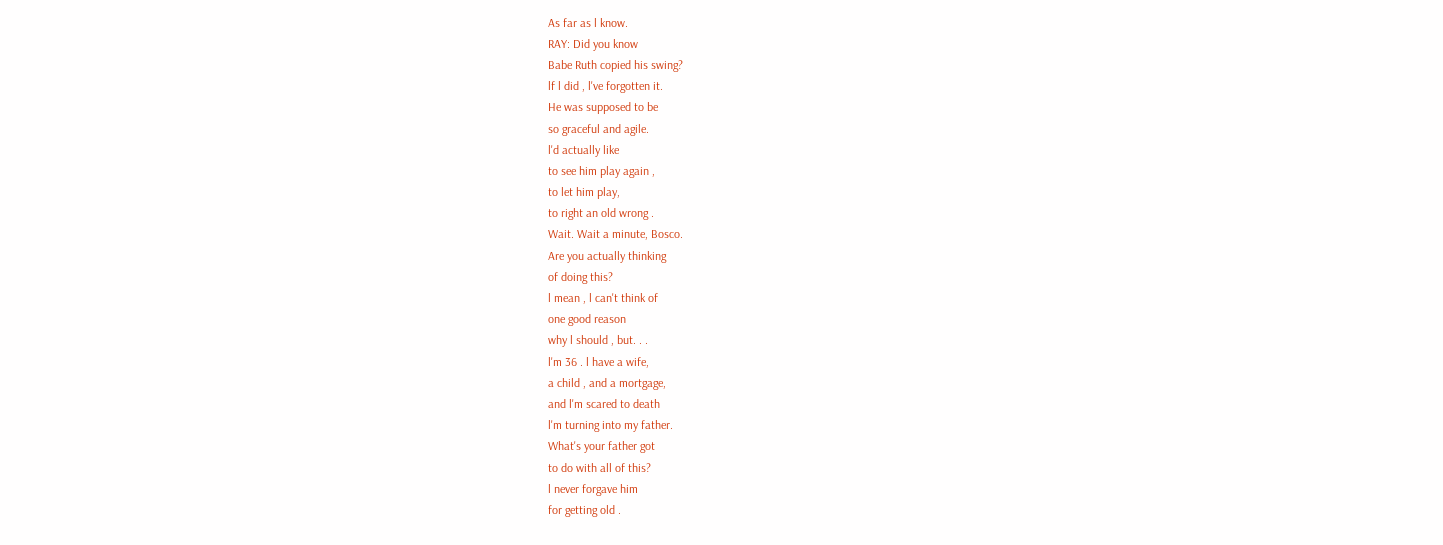As far as l know.
RAY: Did you know
Babe Ruth copied his swing?
lf l did , l've forgotten it.
He was supposed to be
so graceful and agile.
l'd actually like
to see him play again ,
to let him play,
to right an old wrong .
Wait. Wait a minute, Bosco.
Are you actually thinking
of doing this?
l mean , l can't think of
one good reason
why l should , but. . .
l'm 36 . l have a wife,
a child , and a mortgage,
and l'm scared to death
l'm turning into my father.
What's your father got
to do with all of this?
l never forgave him
for getting old .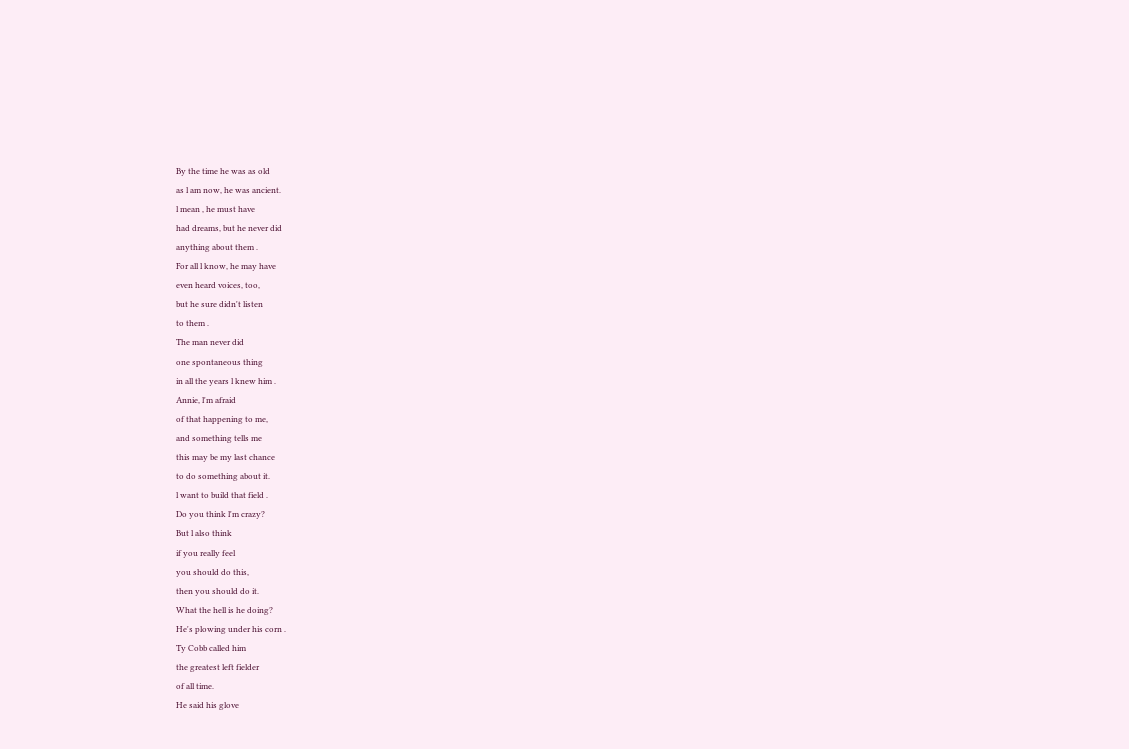By the time he was as old
as l am now, he was ancient.
l mean , he must have
had dreams, but he never did
anything about them .
For all l know, he may have
even heard voices, too,
but he sure didn't listen
to them .
The man never did
one spontaneous thing
in all the years l knew him .
Annie, l'm afraid
of that happening to me,
and something tells me
this may be my last chance
to do something about it.
l want to build that field .
Do you think l'm crazy?
But l also think
if you really feel
you should do this,
then you should do it.
What the hell is he doing?
He's plowing under his corn .
Ty Cobb called him
the greatest left fielder
of all time.
He said his glove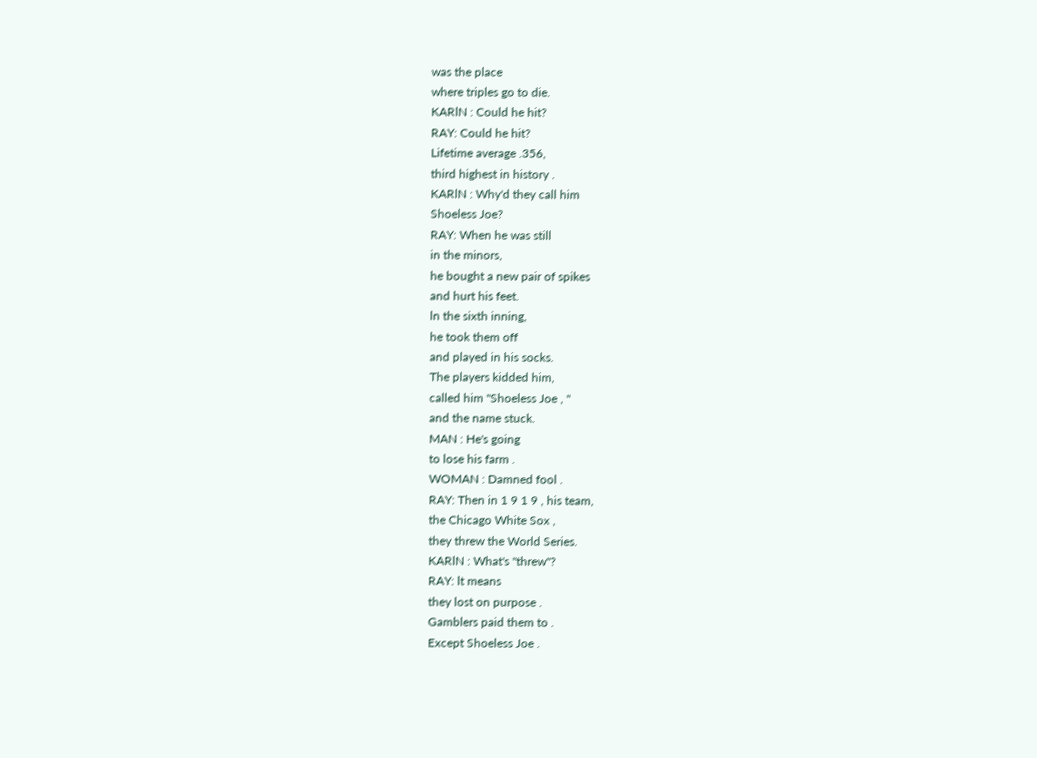was the place
where triples go to die.
KARlN : Could he hit?
RAY: Could he hit?
Lifetime average .356,
third highest in history .
KARlN : Why'd they call him
Shoeless Joe?
RAY: When he was still
in the minors,
he bought a new pair of spikes
and hurt his feet.
ln the sixth inning,
he took them off
and played in his socks.
The players kidded him,
called him "Shoeless Joe , "
and the name stuck.
MAN : He's going
to lose his farm .
WOMAN : Damned fool .
RAY: Then in 1 9 1 9 , his team,
the Chicago White Sox ,
they threw the World Series.
KARlN : What's "threw"?
RAY: lt means
they lost on purpose .
Gamblers paid them to .
Except Shoeless Joe .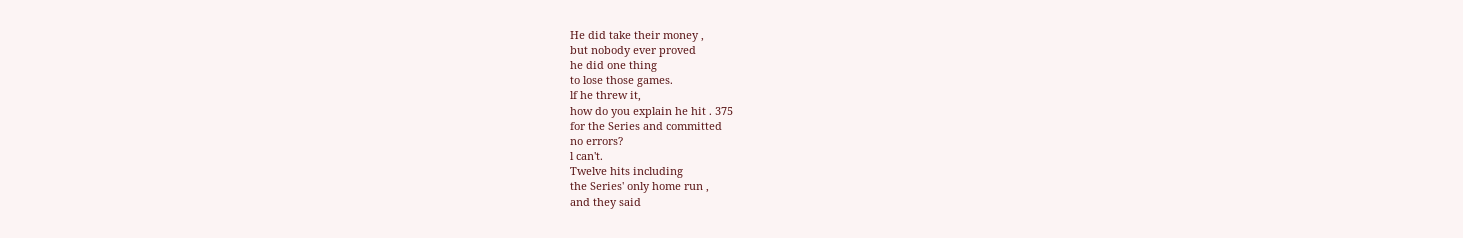He did take their money ,
but nobody ever proved
he did one thing
to lose those games.
lf he threw it,
how do you explain he hit . 375
for the Series and committed
no errors?
l can't.
Twelve hits including
the Series' only home run ,
and they said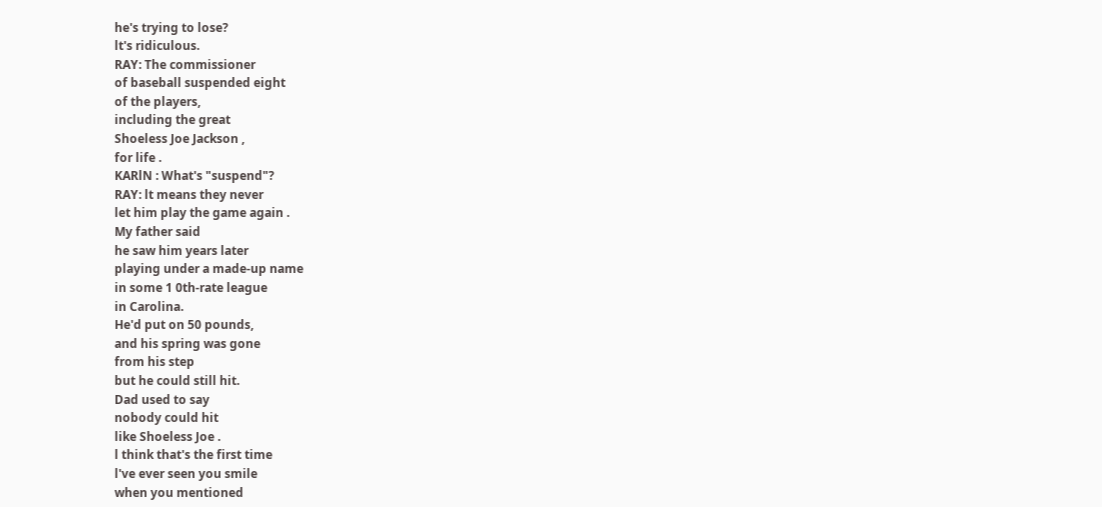he's trying to lose?
lt's ridiculous.
RAY: The commissioner
of baseball suspended eight
of the players,
including the great
Shoeless Joe Jackson ,
for life .
KARlN : What's "suspend"?
RAY: lt means they never
let him play the game again .
My father said
he saw him years later
playing under a made-up name
in some 1 0th-rate league
in Carolina.
He'd put on 50 pounds,
and his spring was gone
from his step
but he could still hit.
Dad used to say
nobody could hit
like Shoeless Joe .
l think that's the first time
l've ever seen you smile
when you mentioned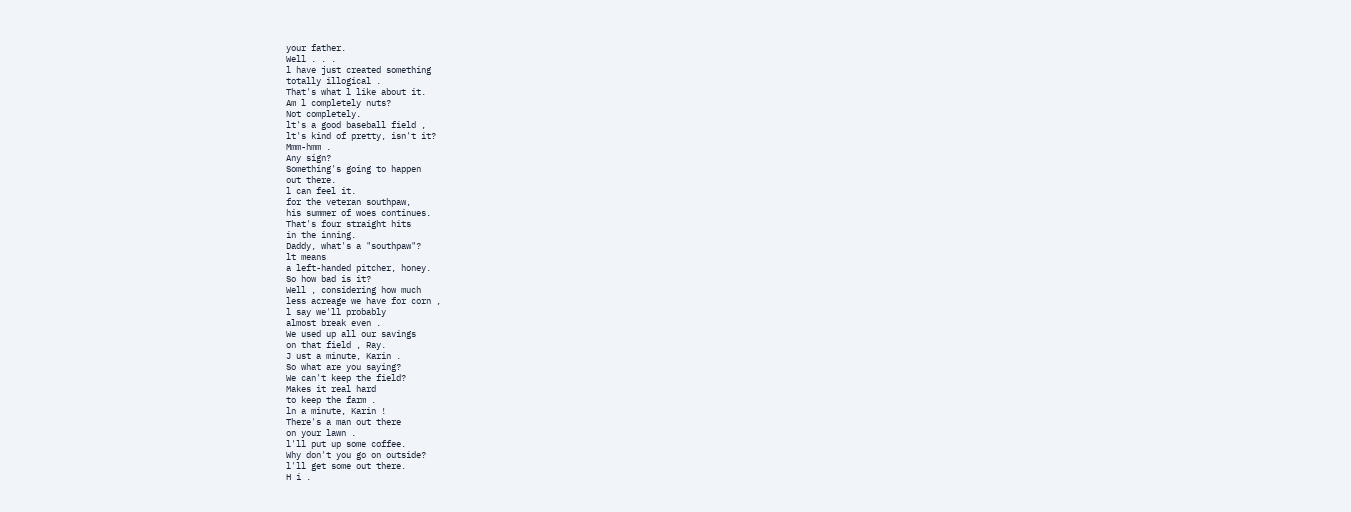your father.
Well . . .
l have just created something
totally illogical .
That's what l like about it.
Am l completely nuts?
Not completely.
lt's a good baseball field ,
lt's kind of pretty, isn't it?
Mmm-hmm .
Any sign?
Something's going to happen
out there.
l can feel it.
for the veteran southpaw,
his summer of woes continues.
That's four straight hits
in the inning.
Daddy, what's a "southpaw"?
lt means
a left-handed pitcher, honey.
So how bad is it?
Well , considering how much
less acreage we have for corn ,
l say we'll probably
almost break even .
We used up all our savings
on that field , Ray.
J ust a minute, Karin .
So what are you saying?
We can't keep the field?
Makes it real hard
to keep the farm .
ln a minute, Karin !
There's a man out there
on your lawn .
l'll put up some coffee.
Why don't you go on outside?
l'll get some out there.
H i .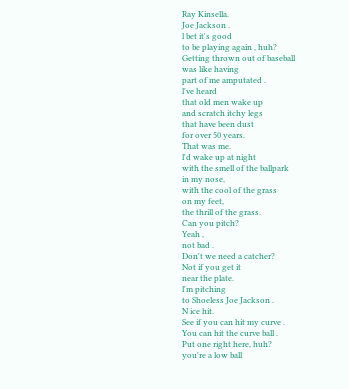Ray Kinsella.
Joe Jackson .
l bet it's good
to be playing again , huh?
Getting thrown out of baseball
was like having
part of me amputated .
l've heard
that old men wake up
and scratch itchy legs
that have been dust
for over 50 years.
That was me.
l'd wake up at night
with the smell of the ballpark
in my nose,
with the cool of the grass
on my feet,
the thrill of the grass.
Can you pitch?
Yeah ,
not bad .
Don't we need a catcher?
Not if you get it
near the plate.
l'm pitching
to Shoeless Joe Jackson .
N ice hit.
See if you can hit my curve .
You can hit the curve ball .
Put one right here, huh?
you're a low ball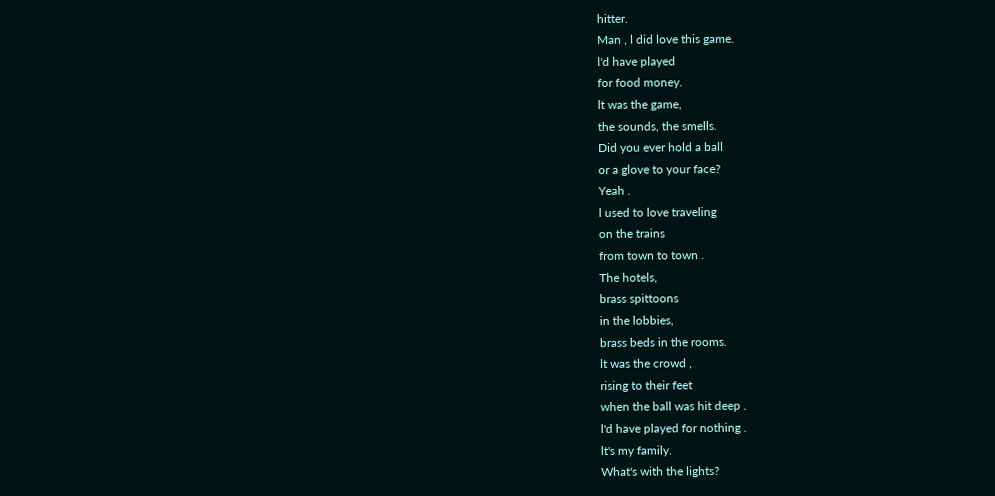hitter.
Man , l did love this game.
l'd have played
for food money.
lt was the game,
the sounds, the smells.
Did you ever hold a ball
or a glove to your face?
Yeah .
l used to love traveling
on the trains
from town to town .
The hotels,
brass spittoons
in the lobbies,
brass beds in the rooms.
lt was the crowd ,
rising to their feet
when the ball was hit deep .
l'd have played for nothing .
lt's my family.
What's with the lights?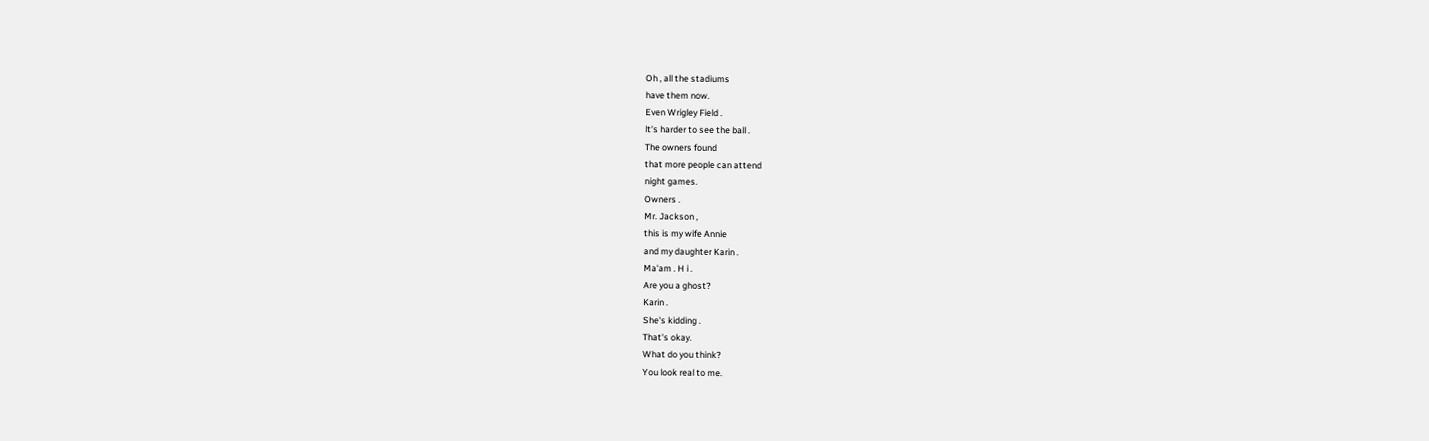Oh , all the stadiums
have them now.
Even Wrigley Field .
lt's harder to see the ball .
The owners found
that more people can attend
night games.
Owners .
Mr. Jackson ,
this is my wife Annie
and my daughter Karin .
Ma'am . H i .
Are you a ghost?
Karin .
She's kidding .
That's okay.
What do you think?
You look real to me.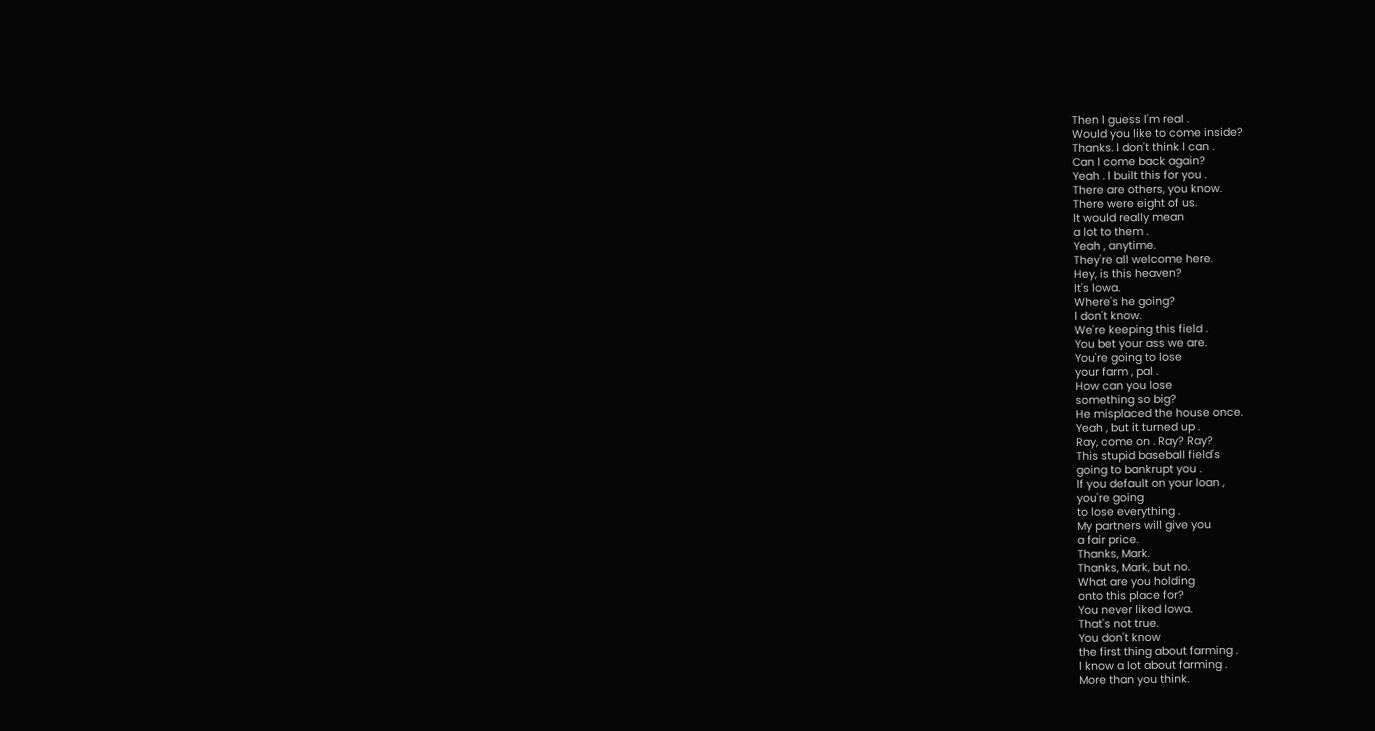Then l guess l'm real .
Would you like to come inside?
Thanks. l don't think l can .
Can l come back again?
Yeah . l built this for you .
There are others, you know.
There were eight of us.
lt would really mean
a lot to them .
Yeah , anytime.
They're all welcome here.
Hey, is this heaven?
lt's lowa.
Where's he going?
l don't know.
We're keeping this field .
You bet your ass we are.
You're going to lose
your farm , pal .
How can you lose
something so big?
He misplaced the house once.
Yeah , but it turned up .
Ray, come on . Ray? Ray?
This stupid baseball field's
going to bankrupt you .
lf you default on your loan ,
you're going
to lose everything .
My partners will give you
a fair price.
Thanks, Mark.
Thanks, Mark, but no.
What are you holding
onto this place for?
You never liked lowa.
That's not true.
You don't know
the first thing about farming .
l know a lot about farming .
More than you think.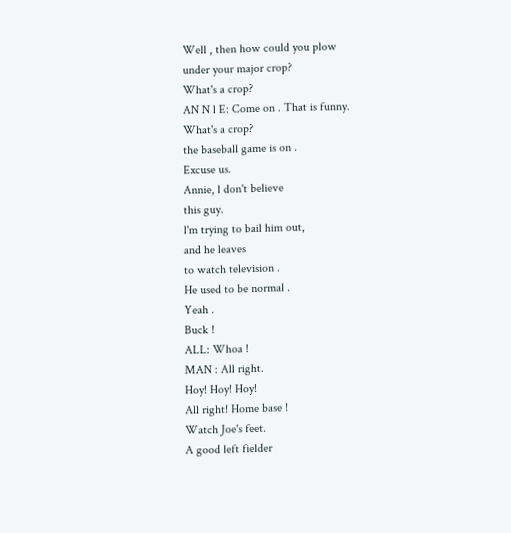Well , then how could you plow
under your major crop?
What's a crop?
AN N l E: Come on . That is funny.
What's a crop?
the baseball game is on .
Excuse us.
Annie, l don't believe
this guy.
l'm trying to bail him out,
and he leaves
to watch television .
He used to be normal .
Yeah .
Buck !
ALL: Whoa !
MAN : All right.
Hoy! Hoy! Hoy!
All right! Home base !
Watch Joe's feet.
A good left fielder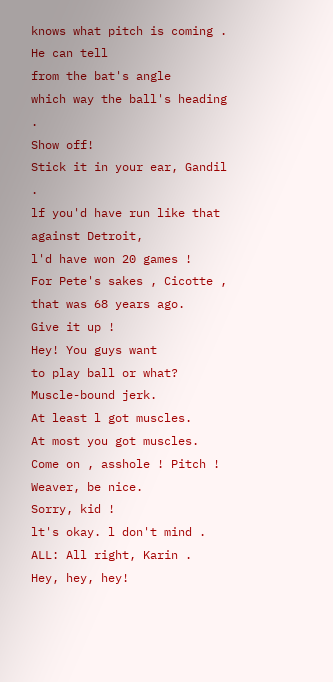knows what pitch is coming .
He can tell
from the bat's angle
which way the ball's heading .
Show off!
Stick it in your ear, Gandil .
lf you'd have run like that
against Detroit,
l'd have won 20 games !
For Pete's sakes , Cicotte ,
that was 68 years ago.
Give it up !
Hey! You guys want
to play ball or what?
Muscle-bound jerk.
At least l got muscles.
At most you got muscles.
Come on , asshole ! Pitch !
Weaver, be nice.
Sorry, kid !
lt's okay. l don't mind .
ALL: All right, Karin .
Hey, hey, hey!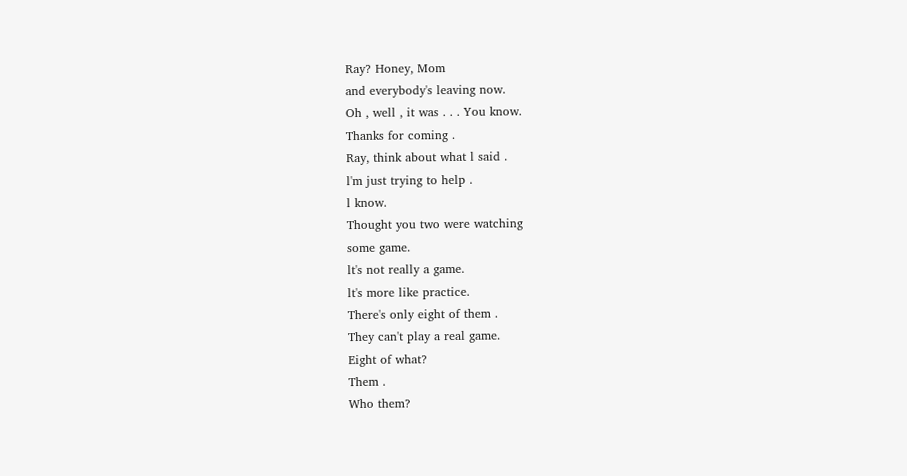Ray? Honey, Mom
and everybody's leaving now.
Oh , well , it was . . . You know.
Thanks for coming .
Ray, think about what l said .
l'm just trying to help .
l know.
Thought you two were watching
some game.
lt's not really a game.
lt's more like practice.
There's only eight of them .
They can't play a real game.
Eight of what?
Them .
Who them?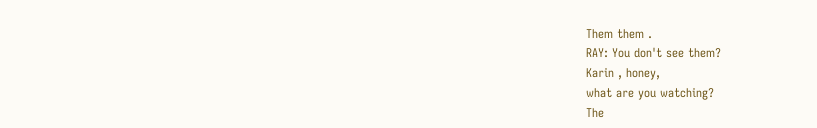Them them .
RAY: You don't see them?
Karin , honey,
what are you watching?
The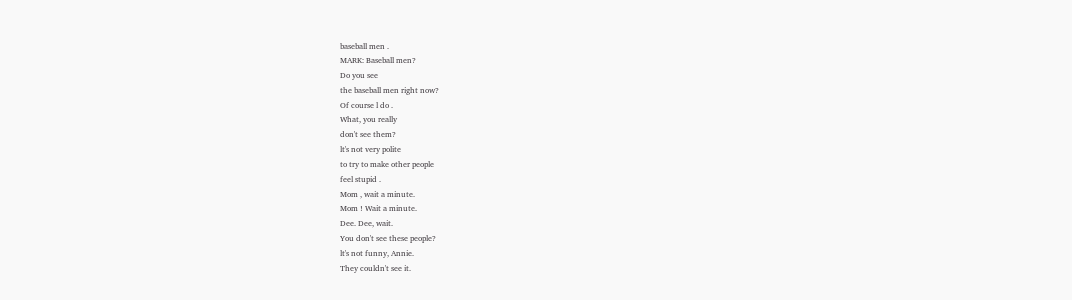baseball men .
MARK: Baseball men?
Do you see
the baseball men right now?
Of course l do .
What, you really
don't see them?
lt's not very polite
to try to make other people
feel stupid .
Mom , wait a minute.
Mom ! Wait a minute.
Dee. Dee, wait.
You don't see these people?
lt's not funny, Annie.
They couldn't see it.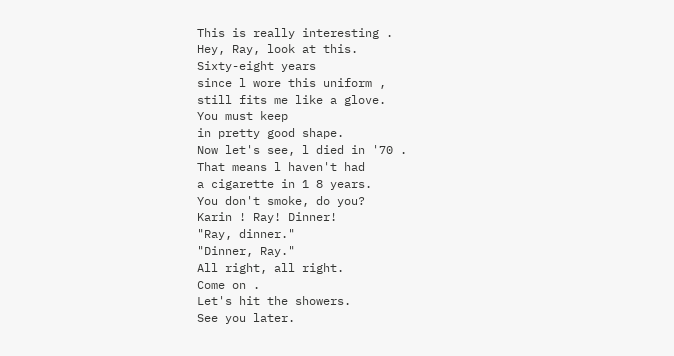This is really interesting .
Hey, Ray, look at this.
Sixty-eight years
since l wore this uniform ,
still fits me like a glove.
You must keep
in pretty good shape.
Now let's see, l died in '70 .
That means l haven't had
a cigarette in 1 8 years.
You don't smoke, do you?
Karin ! Ray! Dinner!
"Ray, dinner."
"Dinner, Ray."
All right, all right.
Come on .
Let's hit the showers.
See you later.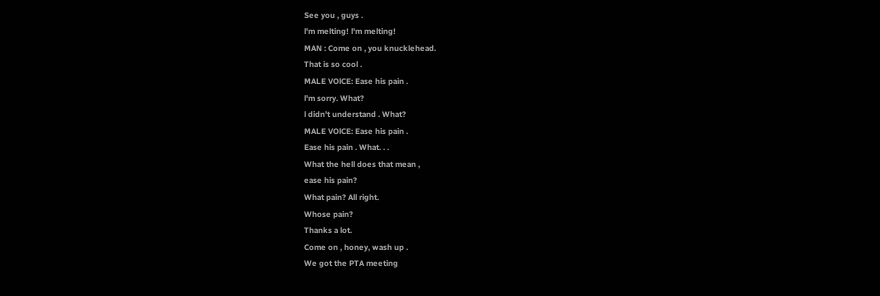See you , guys .
l'm melting! l'm melting!
MAN : Come on , you knucklehead.
That is so cool .
MALE VOlCE: Ease his pain .
l'm sorry. What?
l didn't understand . What?
MALE VOlCE: Ease his pain .
Ease his pain . What. . .
What the hell does that mean ,
ease his pain?
What pain? All right.
Whose pain?
Thanks a lot.
Come on , honey, wash up .
We got the PTA meeting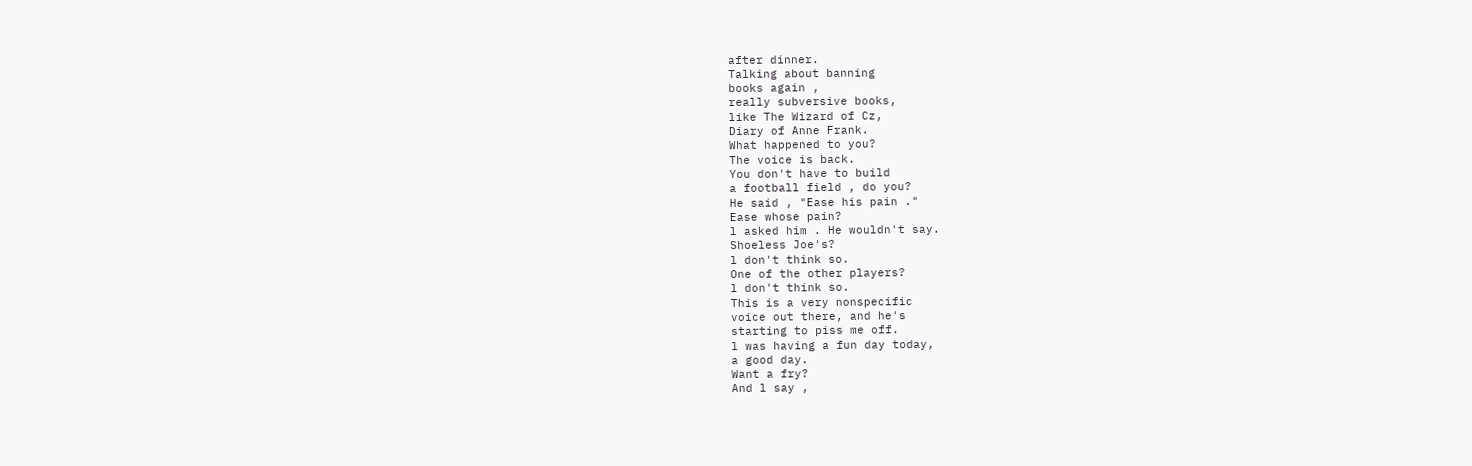after dinner.
Talking about banning
books again ,
really subversive books,
like The Wizard of Cz,
Diary of Anne Frank.
What happened to you?
The voice is back.
You don't have to build
a football field , do you?
He said , "Ease his pain ."
Ease whose pain?
l asked him . He wouldn't say.
Shoeless Joe's?
l don't think so.
One of the other players?
l don't think so.
This is a very nonspecific
voice out there, and he's
starting to piss me off.
l was having a fun day today,
a good day.
Want a fry?
And l say ,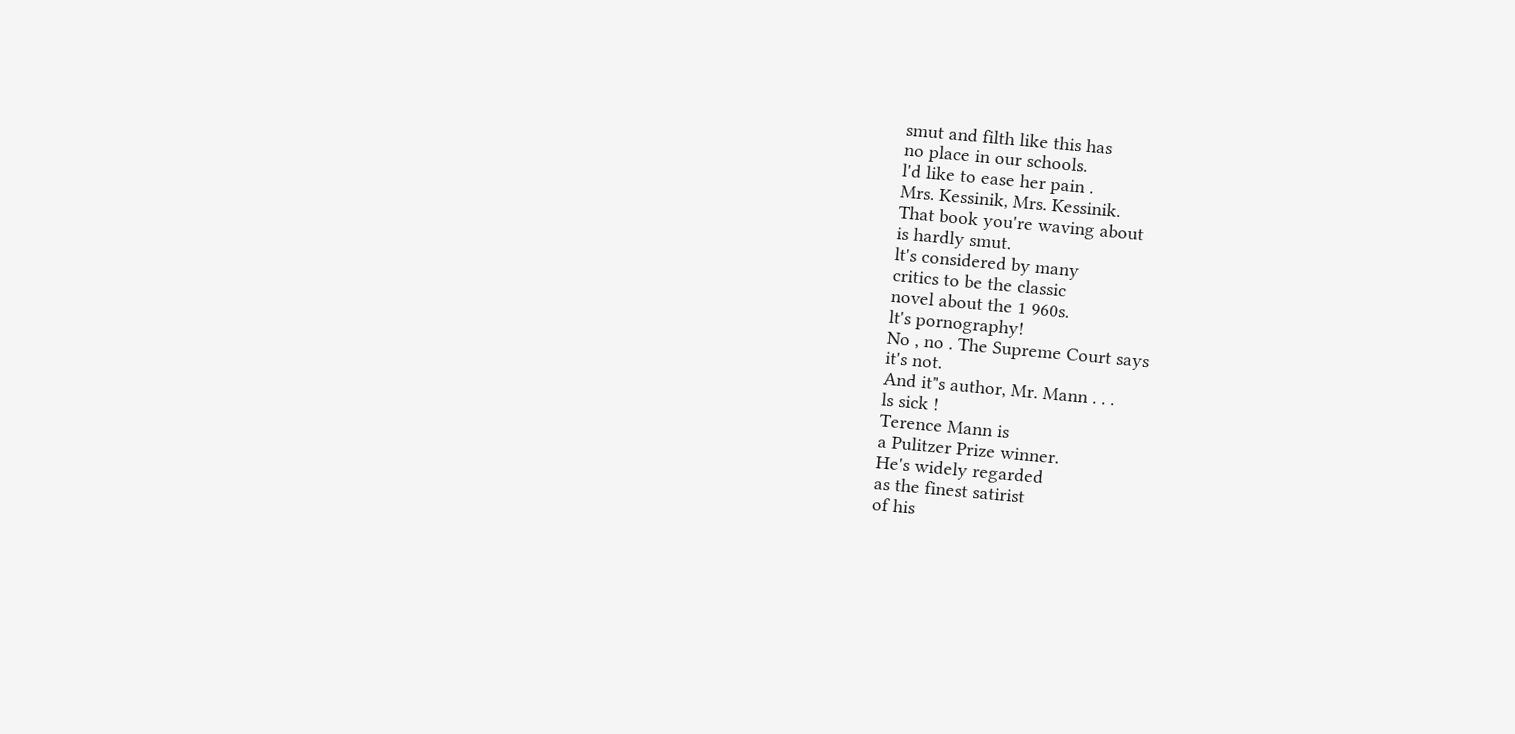smut and filth like this has
no place in our schools.
l'd like to ease her pain .
Mrs. Kessinik, Mrs. Kessinik.
That book you're waving about
is hardly smut.
lt's considered by many
critics to be the classic
novel about the 1 960s.
lt's pornography!
No , no . The Supreme Court says
it's not.
And it"s author, Mr. Mann . . .
ls sick !
Terence Mann is
a Pulitzer Prize winner.
He's widely regarded
as the finest satirist
of his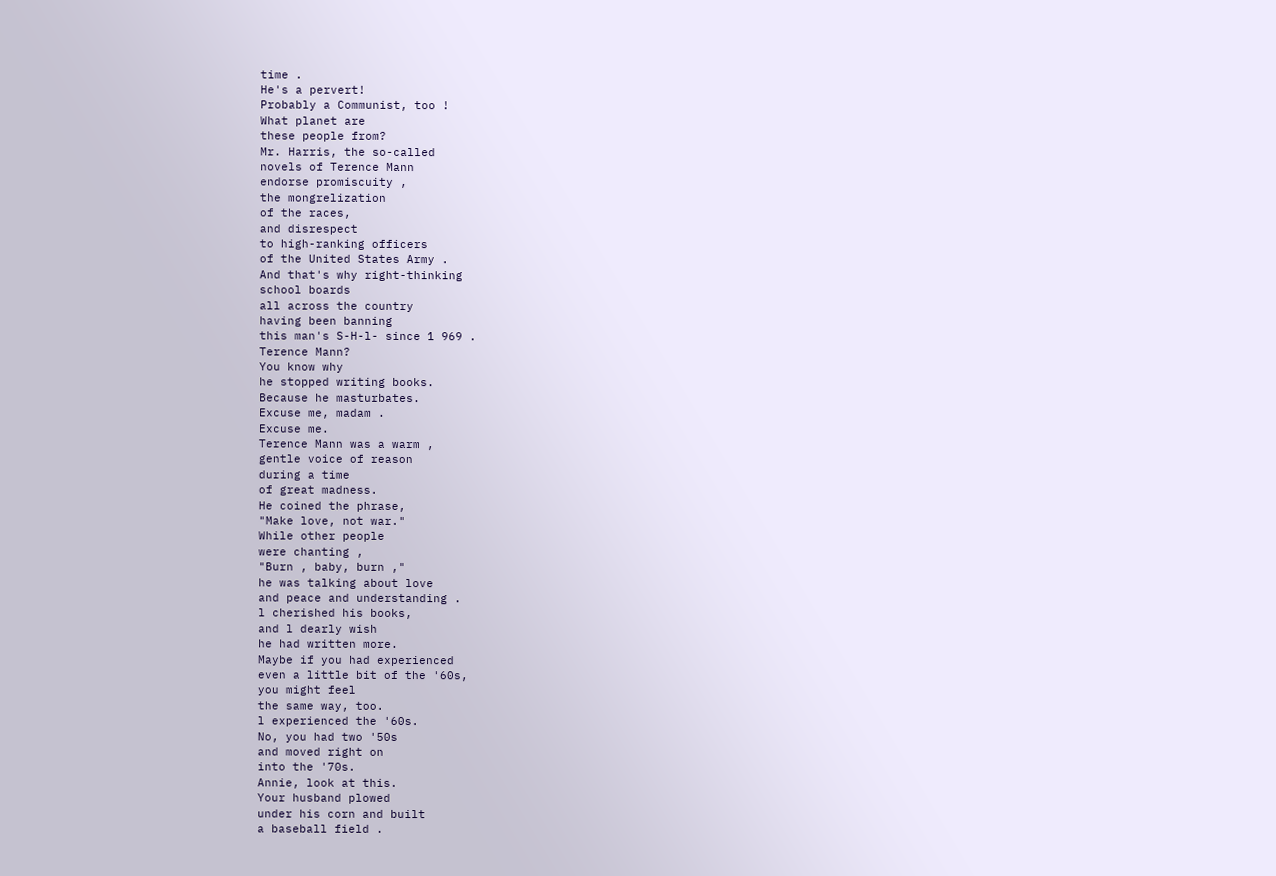time .
He's a pervert!
Probably a Communist, too !
What planet are
these people from?
Mr. Harris, the so-called
novels of Terence Mann
endorse promiscuity ,
the mongrelization
of the races,
and disrespect
to high-ranking officers
of the United States Army .
And that's why right-thinking
school boards
all across the country
having been banning
this man's S-H-l- since 1 969 .
Terence Mann?
You know why
he stopped writing books.
Because he masturbates.
Excuse me, madam .
Excuse me.
Terence Mann was a warm ,
gentle voice of reason
during a time
of great madness.
He coined the phrase,
"Make love, not war."
While other people
were chanting ,
"Burn , baby, burn ,"
he was talking about love
and peace and understanding .
l cherished his books,
and l dearly wish
he had written more.
Maybe if you had experienced
even a little bit of the '60s,
you might feel
the same way, too.
l experienced the '60s.
No, you had two '50s
and moved right on
into the '70s.
Annie, look at this.
Your husband plowed
under his corn and built
a baseball field .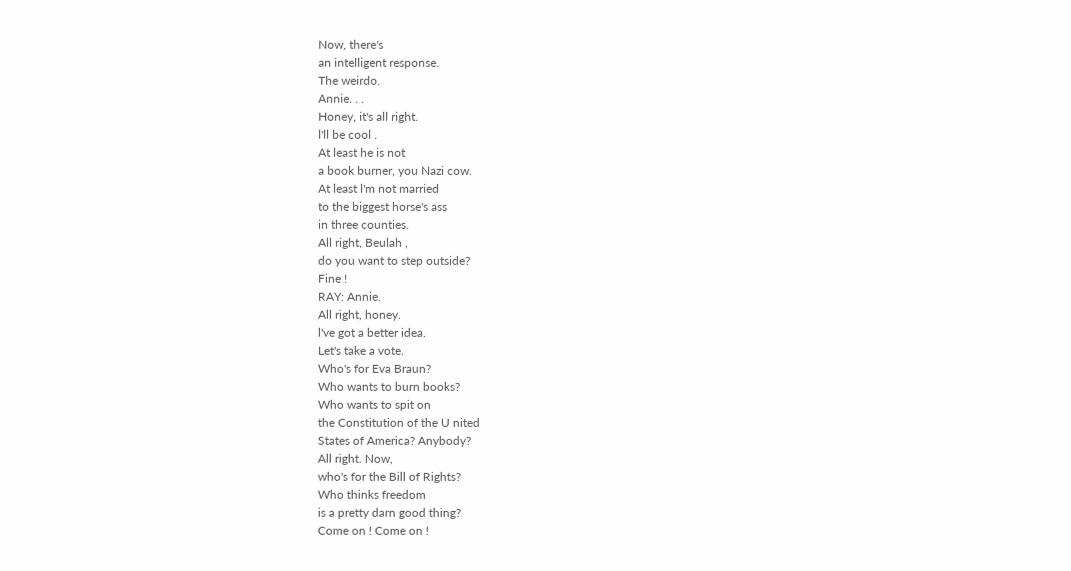Now, there's
an intelligent response.
The weirdo.
Annie. . .
Honey, it's all right.
l'll be cool .
At least he is not
a book burner, you Nazi cow.
At least l'm not married
to the biggest horse's ass
in three counties.
All right, Beulah ,
do you want to step outside?
Fine !
RAY: Annie.
All right, honey.
l've got a better idea.
Let's take a vote.
Who's for Eva Braun?
Who wants to burn books?
Who wants to spit on
the Constitution of the U nited
States of America? Anybody?
All right. Now,
who's for the Bill of Rights?
Who thinks freedom
is a pretty darn good thing?
Come on ! Come on !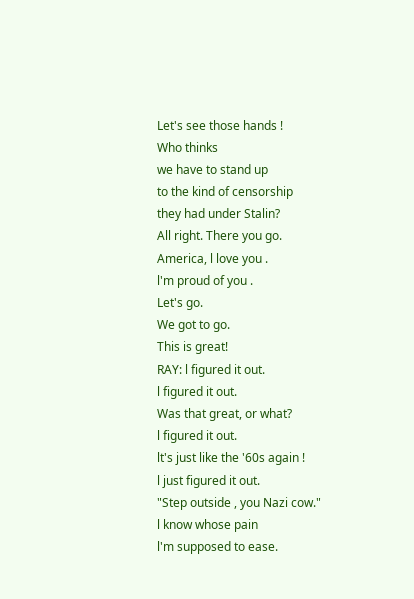Let's see those hands !
Who thinks
we have to stand up
to the kind of censorship
they had under Stalin?
All right. There you go.
America, l love you .
l'm proud of you .
Let's go.
We got to go.
This is great!
RAY: l figured it out.
l figured it out.
Was that great, or what?
l figured it out.
lt's just like the '60s again !
l just figured it out.
"Step outside , you Nazi cow."
l know whose pain
l'm supposed to ease.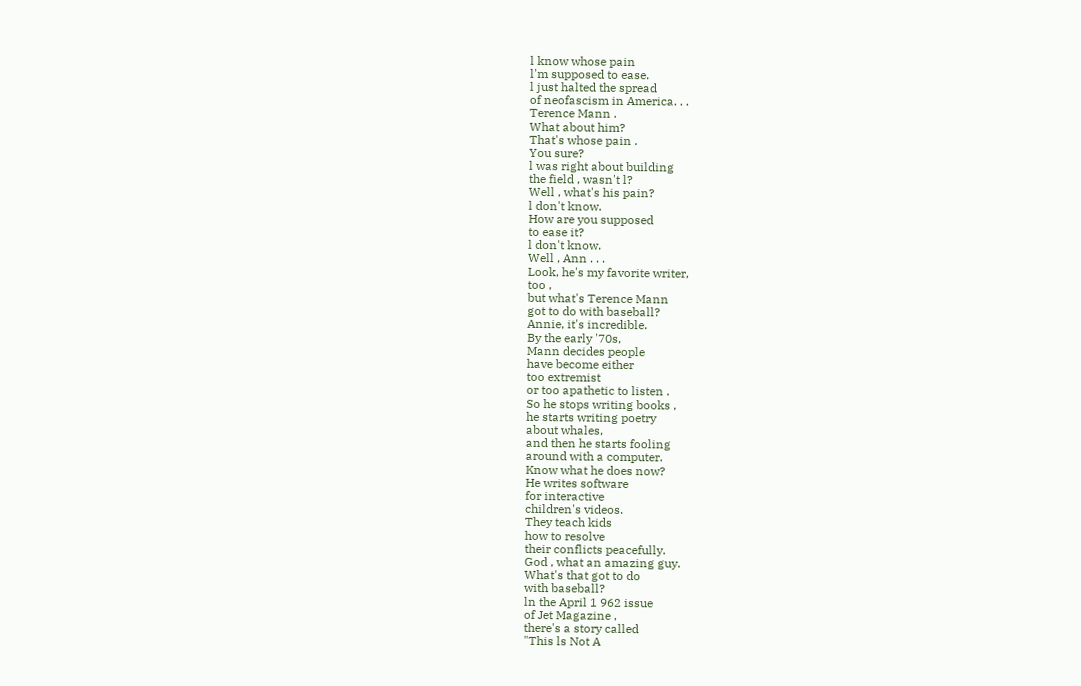l know whose pain
l'm supposed to ease.
l just halted the spread
of neofascism in America. . .
Terence Mann .
What about him?
That's whose pain .
You sure?
l was right about building
the field , wasn't l?
Well , what's his pain?
l don't know.
How are you supposed
to ease it?
l don't know.
Well , Ann . . .
Look, he's my favorite writer,
too ,
but what's Terence Mann
got to do with baseball?
Annie, it's incredible.
By the early '70s,
Mann decides people
have become either
too extremist
or too apathetic to listen .
So he stops writing books ,
he starts writing poetry
about whales,
and then he starts fooling
around with a computer.
Know what he does now?
He writes software
for interactive
children's videos.
They teach kids
how to resolve
their conflicts peacefully.
God , what an amazing guy.
What's that got to do
with baseball?
ln the April 1 962 issue
of Jet Magazine ,
there's a story called
"This ls Not A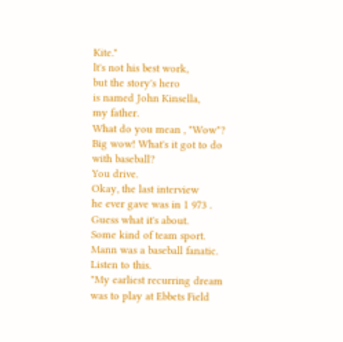Kite."
lt's not his best work,
but the story's hero
is named John Kinsella,
my father.
What do you mean , "Wow"?
Big wow! What's it got to do
with baseball?
You drive.
Okay, the last interview
he ever gave was in 1 973 .
Guess what it's about.
Some kind of team sport.
Mann was a baseball fanatic.
Listen to this.
"My earliest recurring dream
was to play at Ebbets Field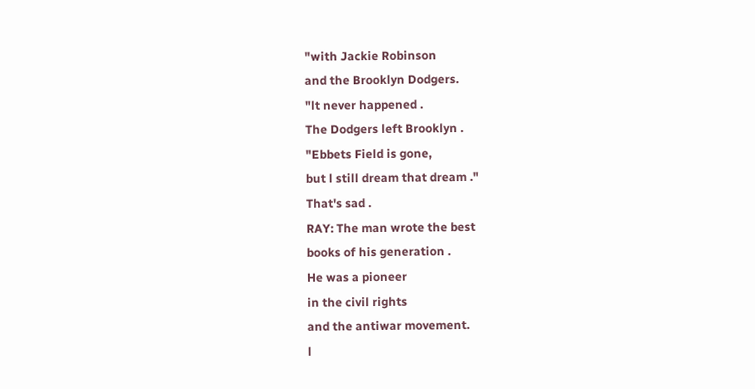"with Jackie Robinson
and the Brooklyn Dodgers.
"lt never happened .
The Dodgers left Brooklyn .
"Ebbets Field is gone,
but l still dream that dream ."
That's sad .
RAY: The man wrote the best
books of his generation .
He was a pioneer
in the civil rights
and the antiwar movement.
l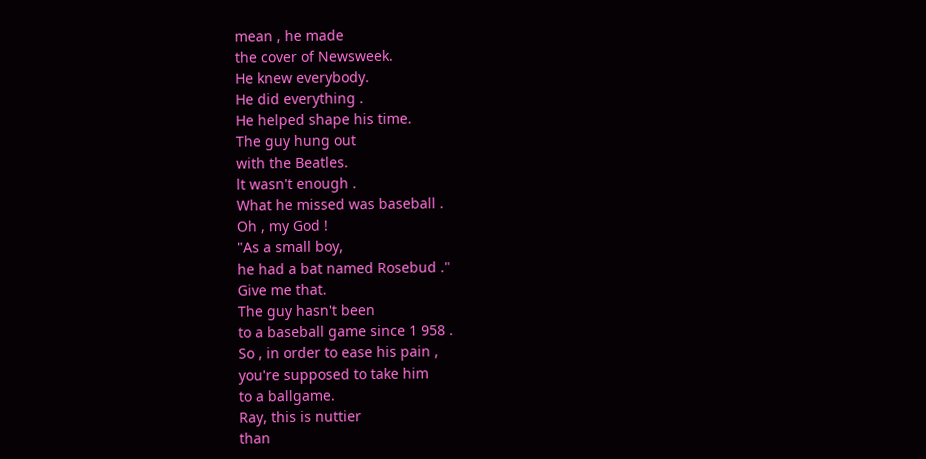mean , he made
the cover of Newsweek.
He knew everybody.
He did everything .
He helped shape his time.
The guy hung out
with the Beatles.
lt wasn't enough .
What he missed was baseball .
Oh , my God !
"As a small boy,
he had a bat named Rosebud ."
Give me that.
The guy hasn't been
to a baseball game since 1 958 .
So , in order to ease his pain ,
you're supposed to take him
to a ballgame.
Ray, this is nuttier
than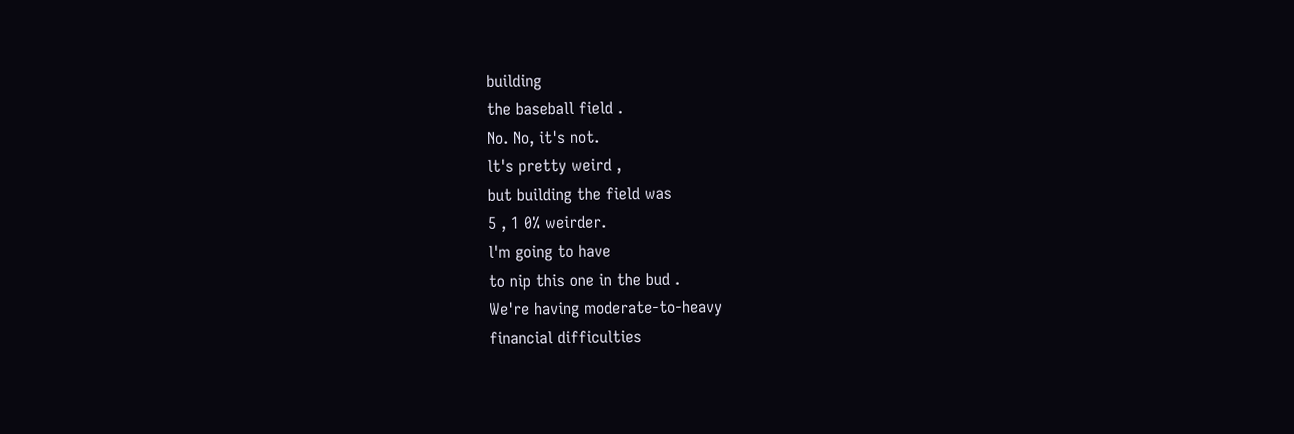building
the baseball field .
No. No, it's not.
lt's pretty weird ,
but building the field was
5 , 1 0% weirder.
l'm going to have
to nip this one in the bud .
We're having moderate-to-heavy
financial difficulties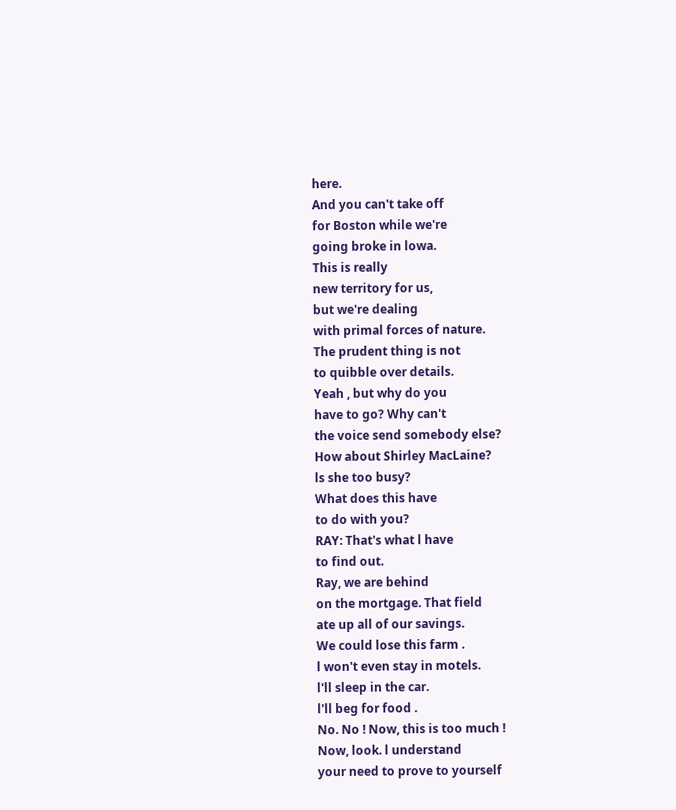here.
And you can't take off
for Boston while we're
going broke in lowa.
This is really
new territory for us,
but we're dealing
with primal forces of nature.
The prudent thing is not
to quibble over details.
Yeah , but why do you
have to go? Why can't
the voice send somebody else?
How about Shirley MacLaine?
ls she too busy?
What does this have
to do with you?
RAY: That's what l have
to find out.
Ray, we are behind
on the mortgage. That field
ate up all of our savings.
We could lose this farm .
l won't even stay in motels.
l'll sleep in the car.
l'll beg for food .
No. No ! Now, this is too much !
Now, look. l understand
your need to prove to yourself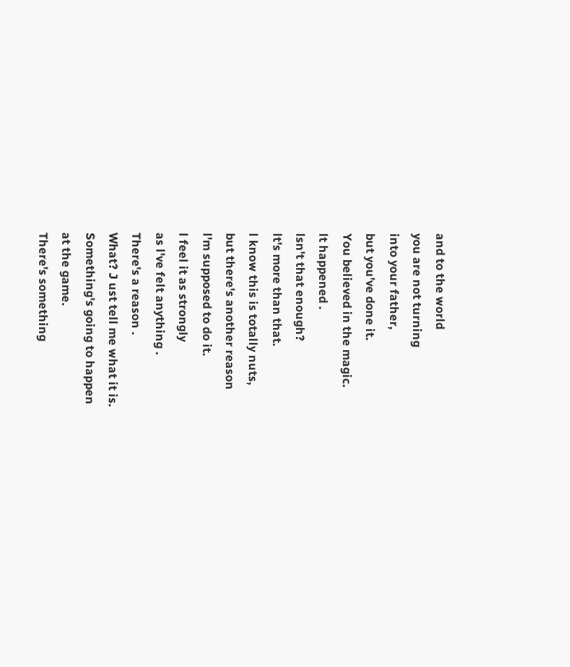and to the world
you are not turning
into your father,
but you've done it.
You believed in the magic.
lt happened .
lsn't that enough?
lt's more than that.
l know this is totally nuts,
but there's another reason
l'm supposed to do it.
l feel it as strongly
as l've felt anything .
There's a reason .
What? J ust tell me what it is.
Something's going to happen
at the game.
There's something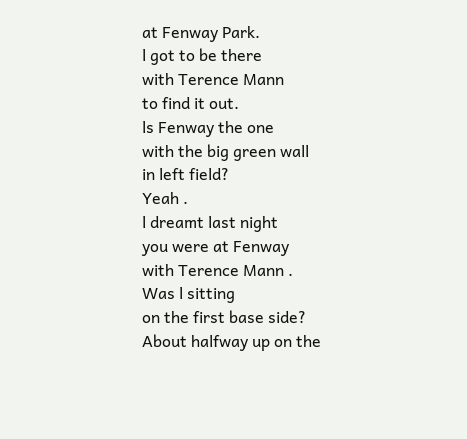at Fenway Park.
l got to be there
with Terence Mann
to find it out.
ls Fenway the one
with the big green wall
in left field?
Yeah .
l dreamt last night
you were at Fenway
with Terence Mann .
Was l sitting
on the first base side?
About halfway up on the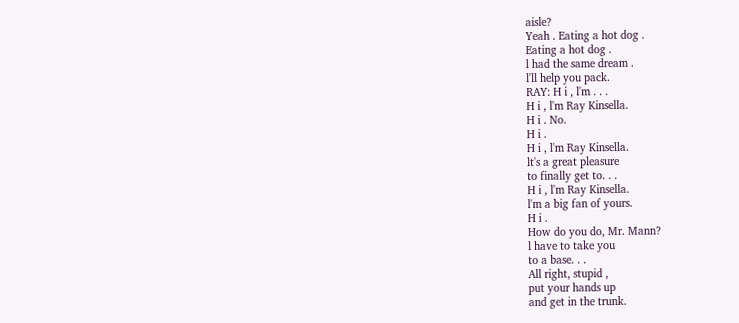aisle?
Yeah . Eating a hot dog .
Eating a hot dog .
l had the same dream .
l'll help you pack.
RAY: H i , l'm . . .
H i , l'm Ray Kinsella.
H i . No.
H i .
H i , l'm Ray Kinsella.
lt's a great pleasure
to finally get to. . .
H i , l'm Ray Kinsella.
l'm a big fan of yours.
H i .
How do you do, Mr. Mann?
l have to take you
to a base. . .
All right, stupid ,
put your hands up
and get in the trunk.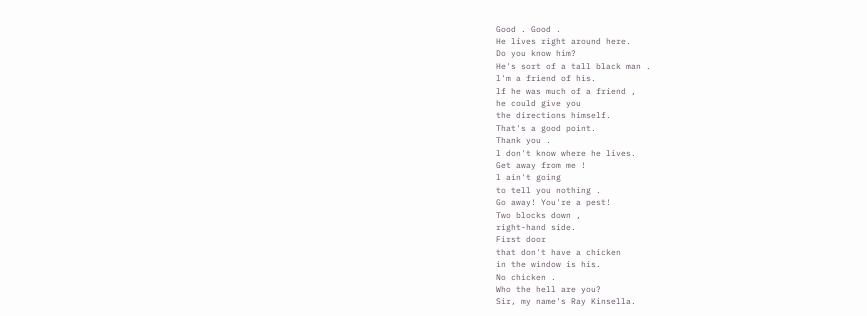Good . Good .
He lives right around here.
Do you know him?
He's sort of a tall black man .
l'm a friend of his.
lf he was much of a friend ,
he could give you
the directions himself.
That's a good point.
Thank you .
l don't know where he lives.
Get away from me !
l ain't going
to tell you nothing .
Go away! You're a pest!
Two blocks down ,
right-hand side.
First door
that don't have a chicken
in the window is his.
No chicken .
Who the hell are you?
Sir, my name's Ray Kinsella.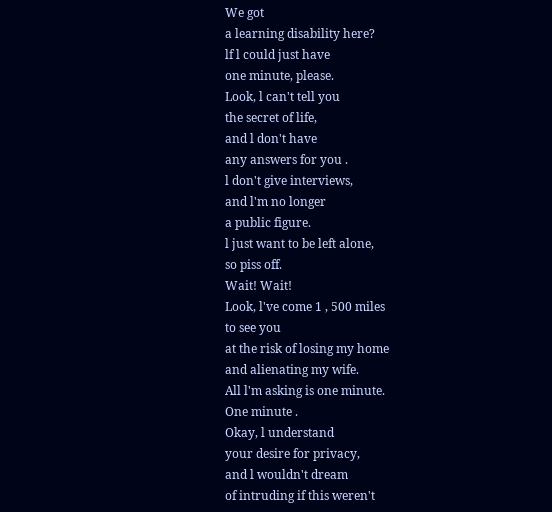We got
a learning disability here?
lf l could just have
one minute, please.
Look, l can't tell you
the secret of life,
and l don't have
any answers for you .
l don't give interviews,
and l'm no longer
a public figure.
l just want to be left alone,
so piss off.
Wait! Wait!
Look, l've come 1 , 500 miles
to see you
at the risk of losing my home
and alienating my wife.
All l'm asking is one minute.
One minute .
Okay, l understand
your desire for privacy,
and l wouldn't dream
of intruding if this weren't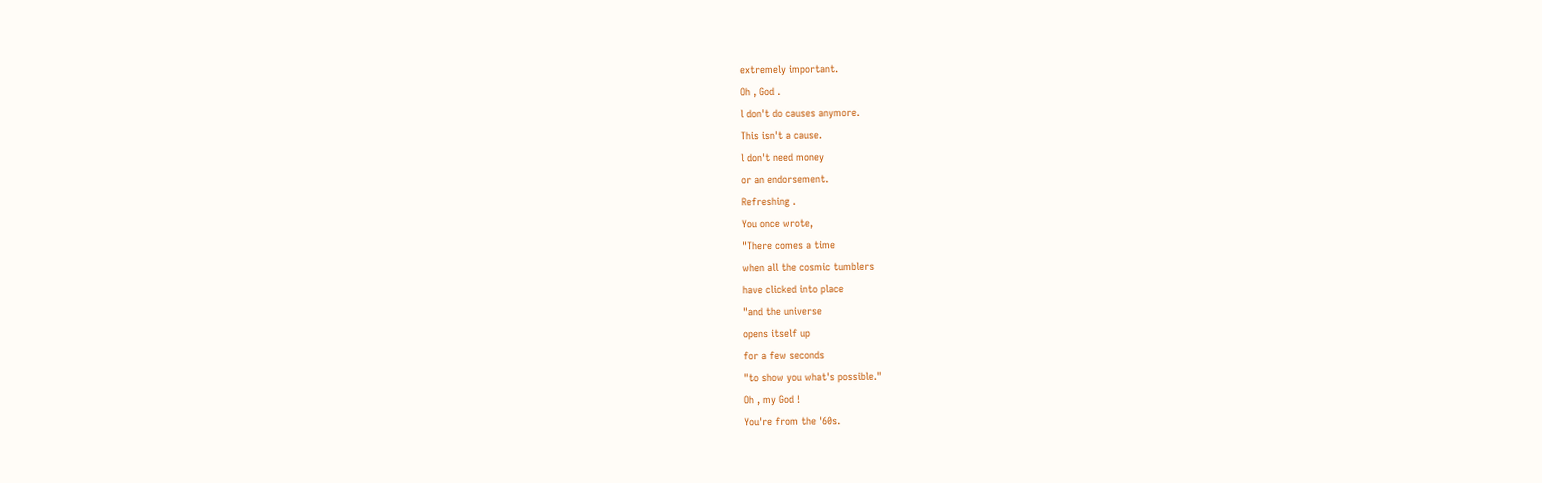extremely important.
Oh , God .
l don't do causes anymore.
This isn't a cause.
l don't need money
or an endorsement.
Refreshing .
You once wrote,
"There comes a time
when all the cosmic tumblers
have clicked into place
"and the universe
opens itself up
for a few seconds
"to show you what's possible."
Oh , my God !
You're from the '60s.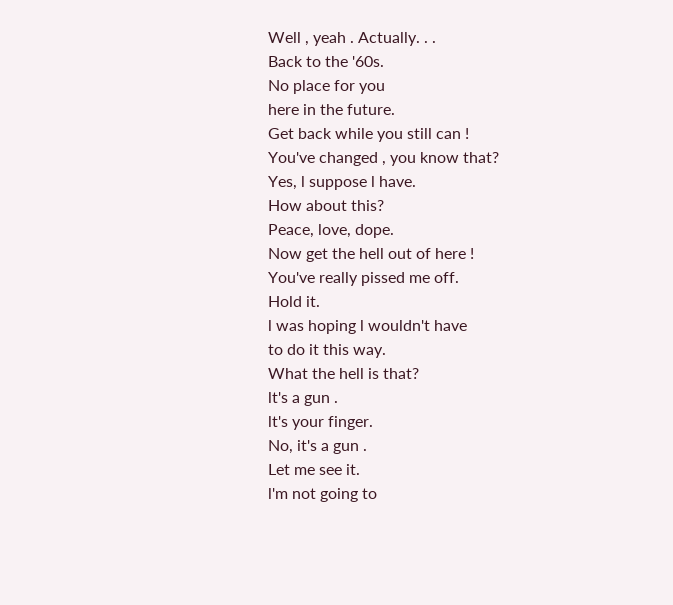Well , yeah . Actually. . .
Back to the '60s.
No place for you
here in the future.
Get back while you still can !
You've changed , you know that?
Yes, l suppose l have.
How about this?
Peace, love, dope.
Now get the hell out of here !
You've really pissed me off.
Hold it.
l was hoping l wouldn't have
to do it this way.
What the hell is that?
lt's a gun .
lt's your finger.
No, it's a gun .
Let me see it.
l'm not going to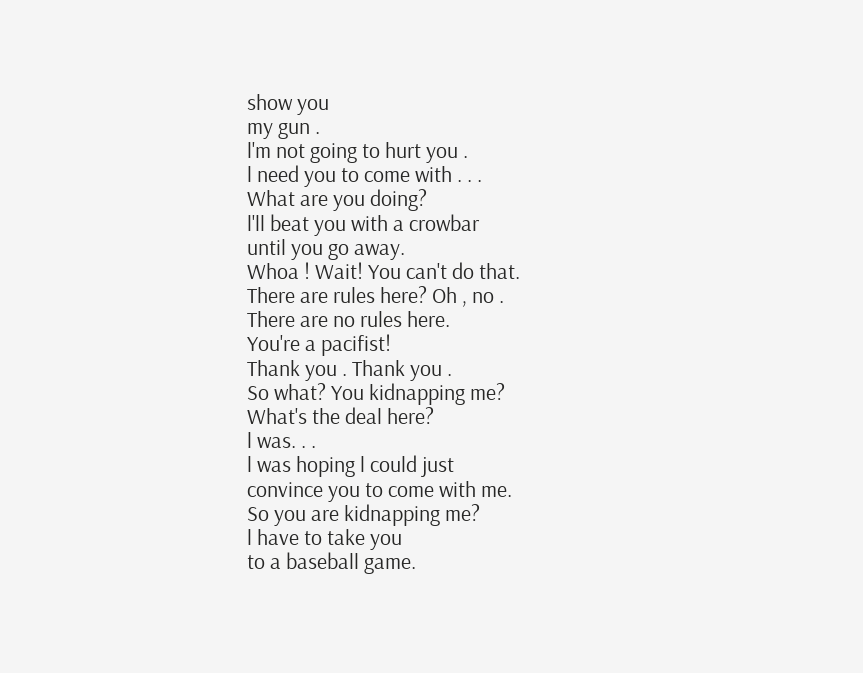show you
my gun .
l'm not going to hurt you .
l need you to come with . . .
What are you doing?
l'll beat you with a crowbar
until you go away.
Whoa ! Wait! You can't do that.
There are rules here? Oh , no .
There are no rules here.
You're a pacifist!
Thank you . Thank you .
So what? You kidnapping me?
What's the deal here?
l was. . .
l was hoping l could just
convince you to come with me.
So you are kidnapping me?
l have to take you
to a baseball game.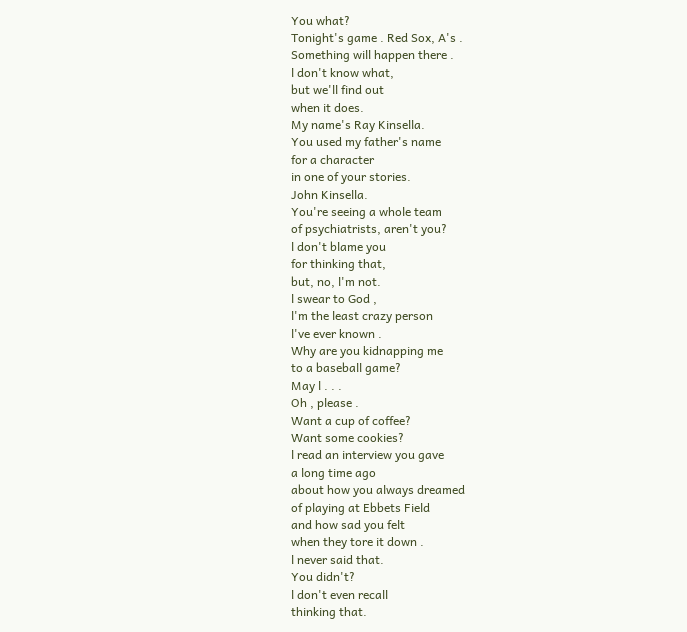You what?
Tonight's game . Red Sox, A's .
Something will happen there .
l don't know what,
but we'll find out
when it does.
My name's Ray Kinsella.
You used my father's name
for a character
in one of your stories.
John Kinsella.
You're seeing a whole team
of psychiatrists, aren't you?
l don't blame you
for thinking that,
but, no, l'm not.
l swear to God ,
l'm the least crazy person
l've ever known .
Why are you kidnapping me
to a baseball game?
May l . . .
Oh , please .
Want a cup of coffee?
Want some cookies?
l read an interview you gave
a long time ago
about how you always dreamed
of playing at Ebbets Field
and how sad you felt
when they tore it down .
l never said that.
You didn't?
l don't even recall
thinking that.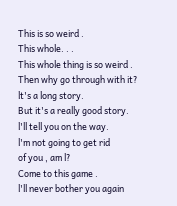This is so weird .
This whole. . .
This whole thing is so weird .
Then why go through with it?
lt's a long story.
But it's a really good story.
l'll tell you on the way.
l'm not going to get rid
of you , am l?
Come to this game .
l'll never bother you again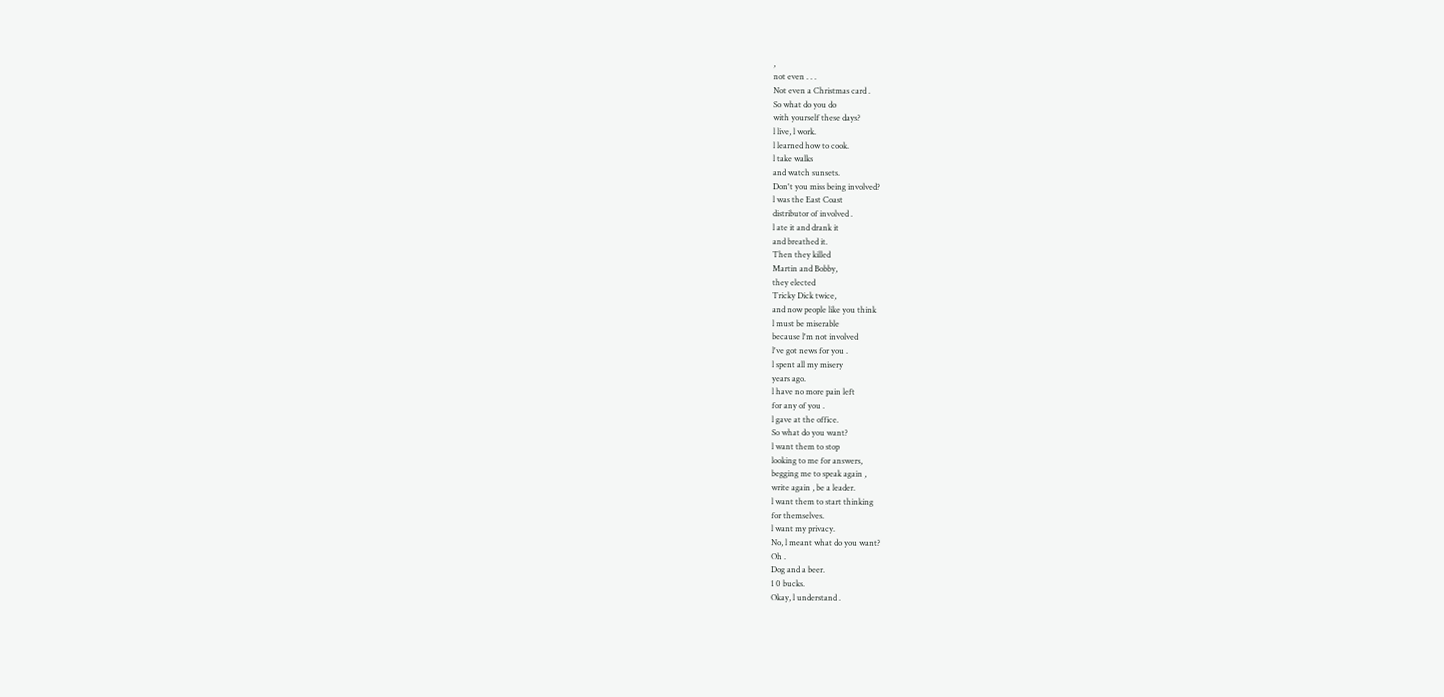,
not even . . .
Not even a Christmas card .
So what do you do
with yourself these days?
l live, l work.
l learned how to cook.
l take walks
and watch sunsets.
Don't you miss being involved?
l was the East Coast
distributor of involved .
l ate it and drank it
and breathed it.
Then they killed
Martin and Bobby,
they elected
Tricky Dick twice,
and now people like you think
l must be miserable
because l'm not involved
l've got news for you .
l spent all my misery
years ago.
l have no more pain left
for any of you .
l gave at the office.
So what do you want?
l want them to stop
looking to me for answers,
begging me to speak again ,
write again , be a leader.
l want them to start thinking
for themselves.
l want my privacy.
No, l meant what do you want?
Oh .
Dog and a beer.
1 0 bucks.
Okay, l understand .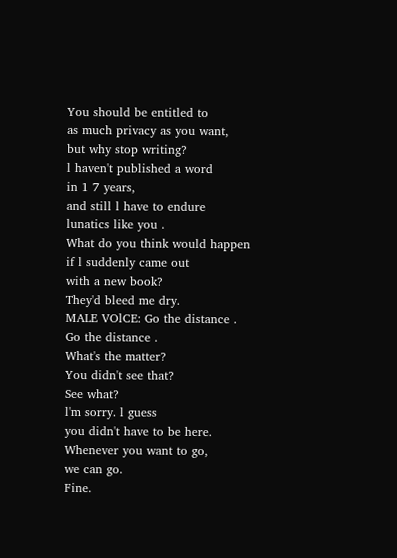You should be entitled to
as much privacy as you want,
but why stop writing?
l haven't published a word
in 1 7 years,
and still l have to endure
lunatics like you .
What do you think would happen
if l suddenly came out
with a new book?
They'd bleed me dry.
MALE VOlCE: Go the distance .
Go the distance .
What's the matter?
You didn't see that?
See what?
l'm sorry. l guess
you didn't have to be here.
Whenever you want to go,
we can go.
Fine.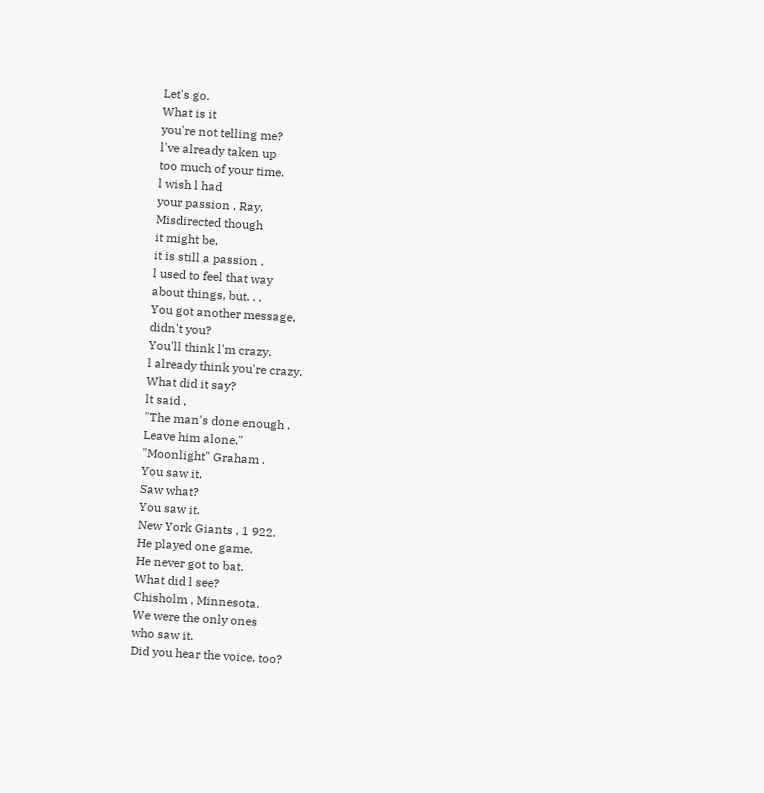Let's go.
What is it
you're not telling me?
l've already taken up
too much of your time.
l wish l had
your passion , Ray.
Misdirected though
it might be,
it is still a passion .
l used to feel that way
about things, but. . .
You got another message,
didn't you?
You'll think l'm crazy.
l already think you're crazy.
What did it say?
lt said ,
"The man's done enough .
Leave him alone."
"Moonlight" Graham .
You saw it.
Saw what?
You saw it.
New York Giants , 1 922.
He played one game.
He never got to bat.
What did l see?
Chisholm , Minnesota.
We were the only ones
who saw it.
Did you hear the voice, too?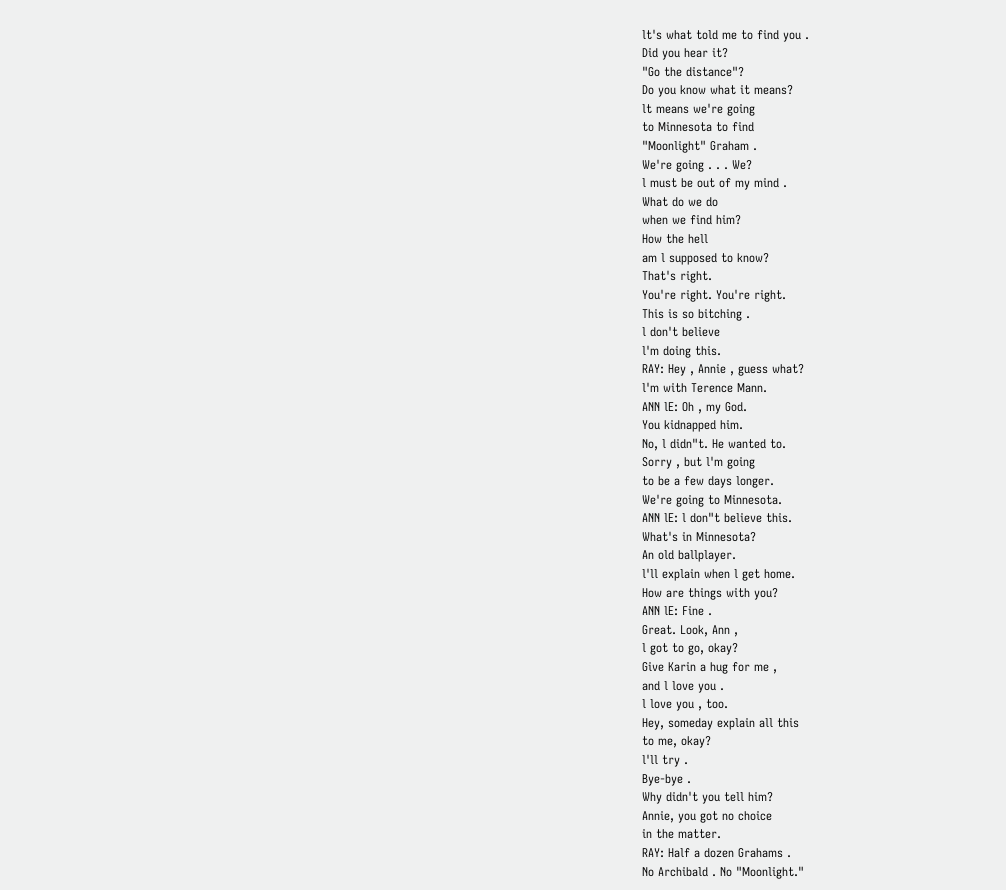lt's what told me to find you .
Did you hear it?
"Go the distance"?
Do you know what it means?
lt means we're going
to Minnesota to find
"Moonlight" Graham .
We're going . . . We?
l must be out of my mind .
What do we do
when we find him?
How the hell
am l supposed to know?
That's right.
You're right. You're right.
This is so bitching .
l don't believe
l'm doing this.
RAY: Hey , Annie , guess what?
l'm with Terence Mann.
ANN lE: Oh , my God.
You kidnapped him.
No, l didn"t. He wanted to.
Sorry , but l'm going
to be a few days longer.
We're going to Minnesota.
ANN lE: l don"t believe this.
What's in Minnesota?
An old ballplayer.
l'll explain when l get home.
How are things with you?
ANN lE: Fine .
Great. Look, Ann ,
l got to go, okay?
Give Karin a hug for me ,
and l love you .
l love you , too.
Hey, someday explain all this
to me, okay?
l'll try .
Bye-bye .
Why didn't you tell him?
Annie, you got no choice
in the matter.
RAY: Half a dozen Grahams .
No Archibald . No "Moonlight."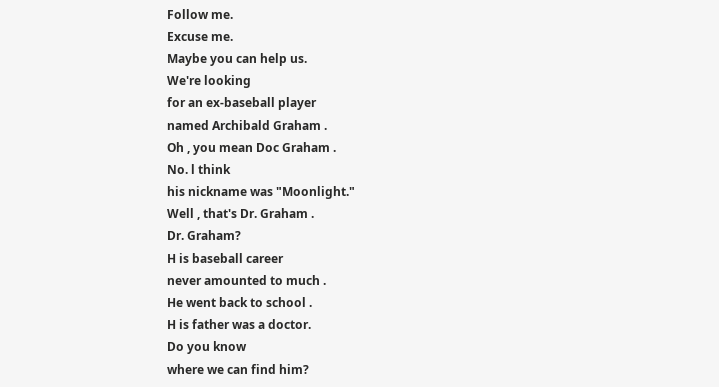Follow me.
Excuse me.
Maybe you can help us.
We're looking
for an ex-baseball player
named Archibald Graham .
Oh , you mean Doc Graham .
No. l think
his nickname was "Moonlight."
Well , that's Dr. Graham .
Dr. Graham?
H is baseball career
never amounted to much .
He went back to school .
H is father was a doctor.
Do you know
where we can find him?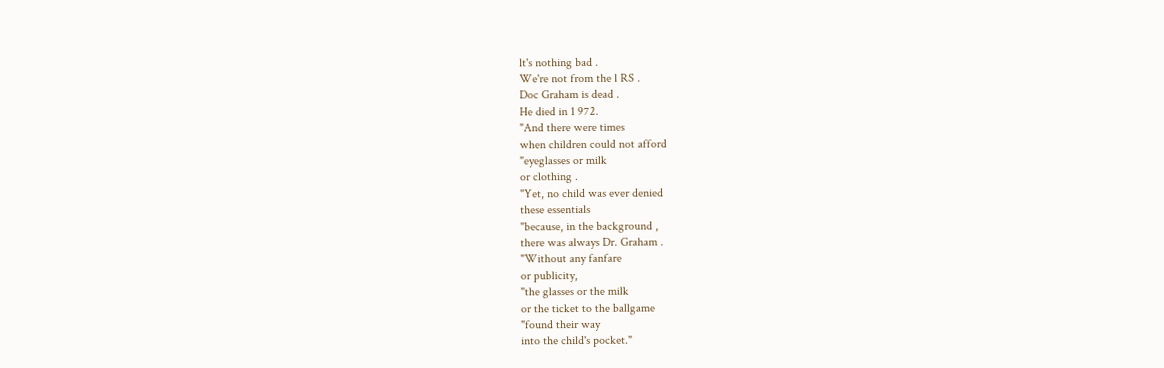lt's nothing bad .
We're not from the l RS .
Doc Graham is dead .
He died in 1 972.
"And there were times
when children could not afford
"eyeglasses or milk
or clothing .
"Yet, no child was ever denied
these essentials
"because, in the background ,
there was always Dr. Graham .
"Without any fanfare
or publicity,
"the glasses or the milk
or the ticket to the ballgame
"found their way
into the child's pocket."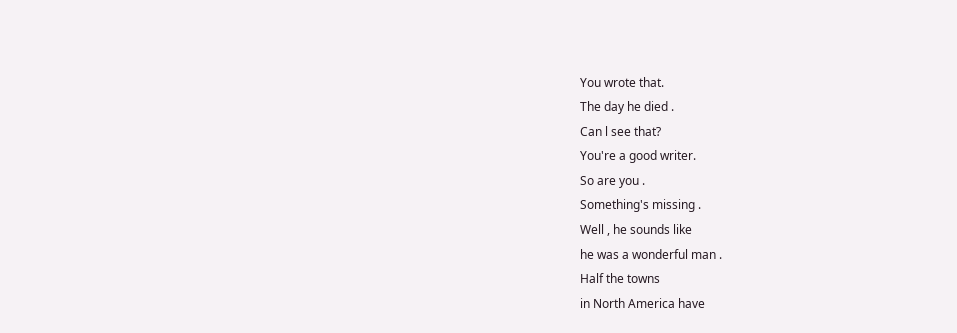You wrote that.
The day he died .
Can l see that?
You're a good writer.
So are you .
Something's missing .
Well , he sounds like
he was a wonderful man .
Half the towns
in North America have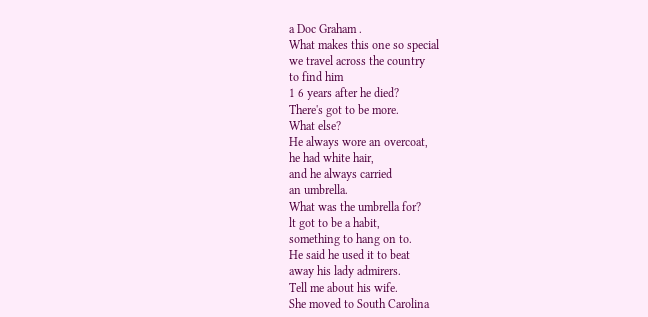a Doc Graham .
What makes this one so special
we travel across the country
to find him
1 6 years after he died?
There's got to be more.
What else?
He always wore an overcoat,
he had white hair,
and he always carried
an umbrella.
What was the umbrella for?
lt got to be a habit,
something to hang on to.
He said he used it to beat
away his lady admirers.
Tell me about his wife.
She moved to South Carolina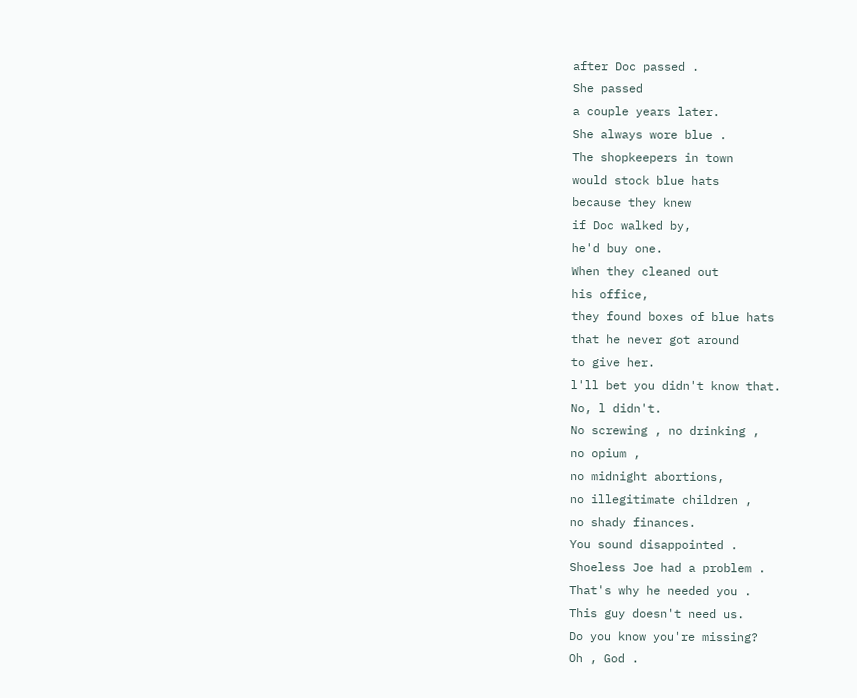after Doc passed .
She passed
a couple years later.
She always wore blue .
The shopkeepers in town
would stock blue hats
because they knew
if Doc walked by,
he'd buy one.
When they cleaned out
his office,
they found boxes of blue hats
that he never got around
to give her.
l'll bet you didn't know that.
No, l didn't.
No screwing , no drinking ,
no opium ,
no midnight abortions,
no illegitimate children ,
no shady finances.
You sound disappointed .
Shoeless Joe had a problem .
That's why he needed you .
This guy doesn't need us.
Do you know you're missing?
Oh , God .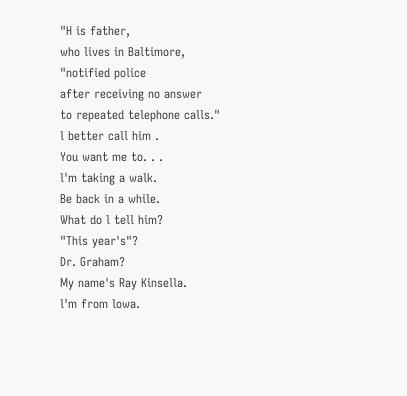"H is father,
who lives in Baltimore,
"notified police
after receiving no answer
to repeated telephone calls."
l better call him .
You want me to. . .
l'm taking a walk.
Be back in a while.
What do l tell him?
"This year's"?
Dr. Graham?
My name's Ray Kinsella.
l'm from lowa.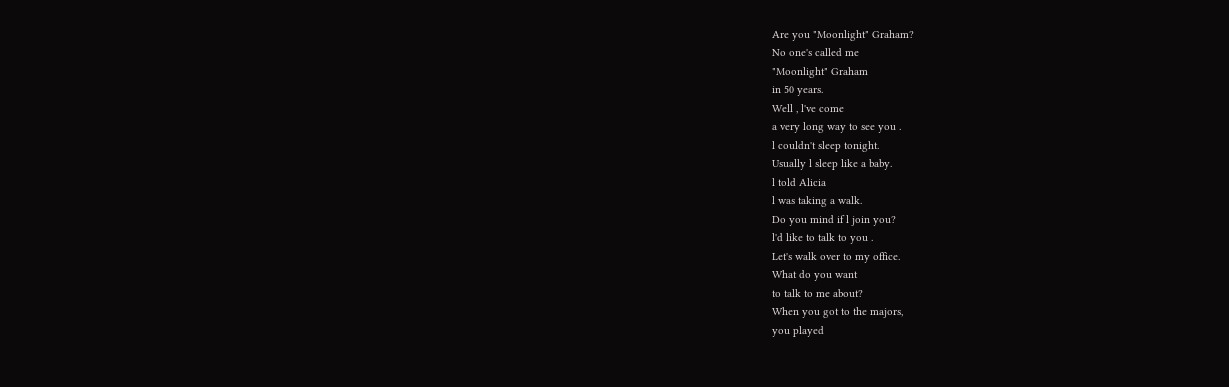Are you "Moonlight" Graham?
No one's called me
"Moonlight" Graham
in 50 years.
Well , l've come
a very long way to see you .
l couldn't sleep tonight.
Usually l sleep like a baby.
l told Alicia
l was taking a walk.
Do you mind if l join you?
l'd like to talk to you .
Let's walk over to my office.
What do you want
to talk to me about?
When you got to the majors,
you played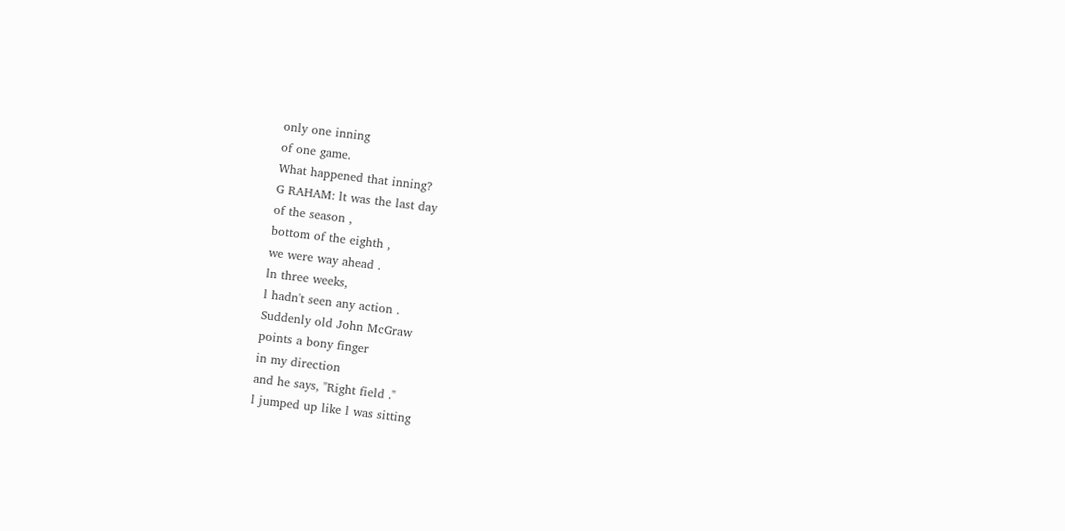only one inning
of one game.
What happened that inning?
G RAHAM: lt was the last day
of the season ,
bottom of the eighth ,
we were way ahead .
ln three weeks,
l hadn't seen any action .
Suddenly old John McGraw
points a bony finger
in my direction
and he says, "Right field ."
l jumped up like l was sitting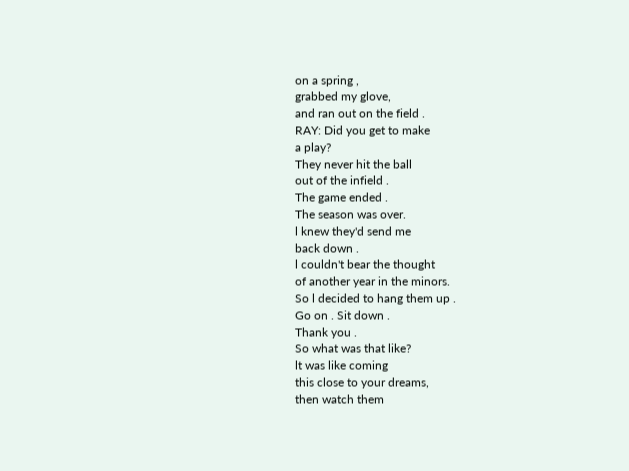on a spring ,
grabbed my glove,
and ran out on the field .
RAY: Did you get to make
a play?
They never hit the ball
out of the infield .
The game ended .
The season was over.
l knew they'd send me
back down .
l couldn't bear the thought
of another year in the minors.
So l decided to hang them up .
Go on . Sit down .
Thank you .
So what was that like?
lt was like coming
this close to your dreams,
then watch them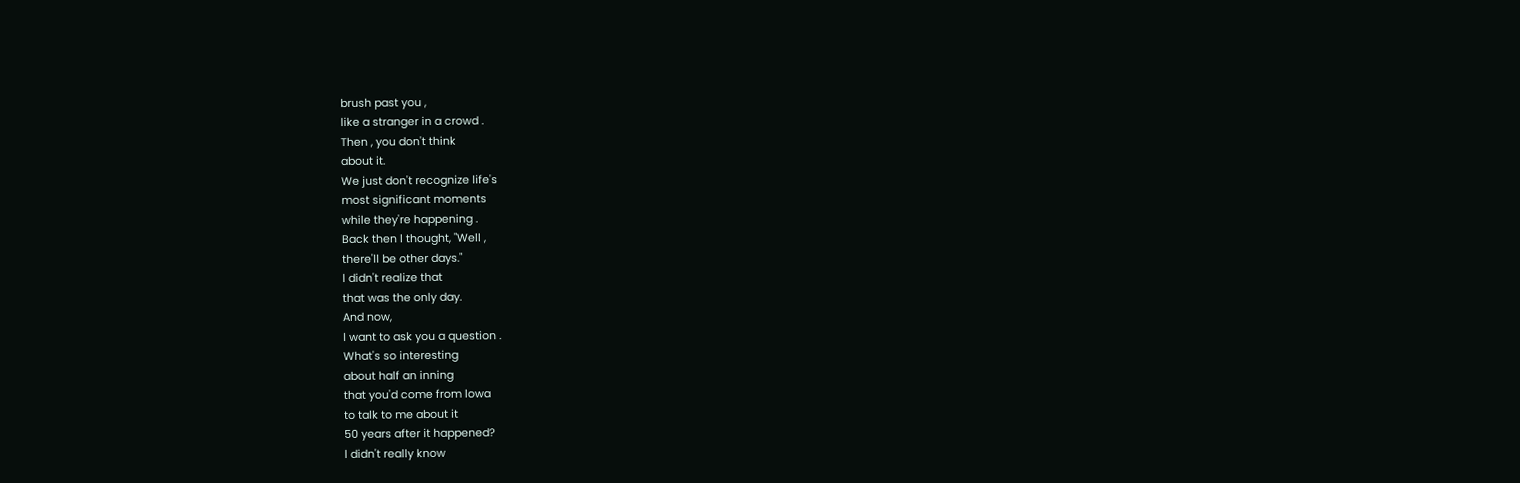brush past you ,
like a stranger in a crowd .
Then , you don't think
about it.
We just don't recognize life's
most significant moments
while they're happening .
Back then l thought, "Well ,
there'll be other days."
l didn't realize that
that was the only day.
And now,
l want to ask you a question .
What's so interesting
about half an inning
that you'd come from lowa
to talk to me about it
50 years after it happened?
l didn't really know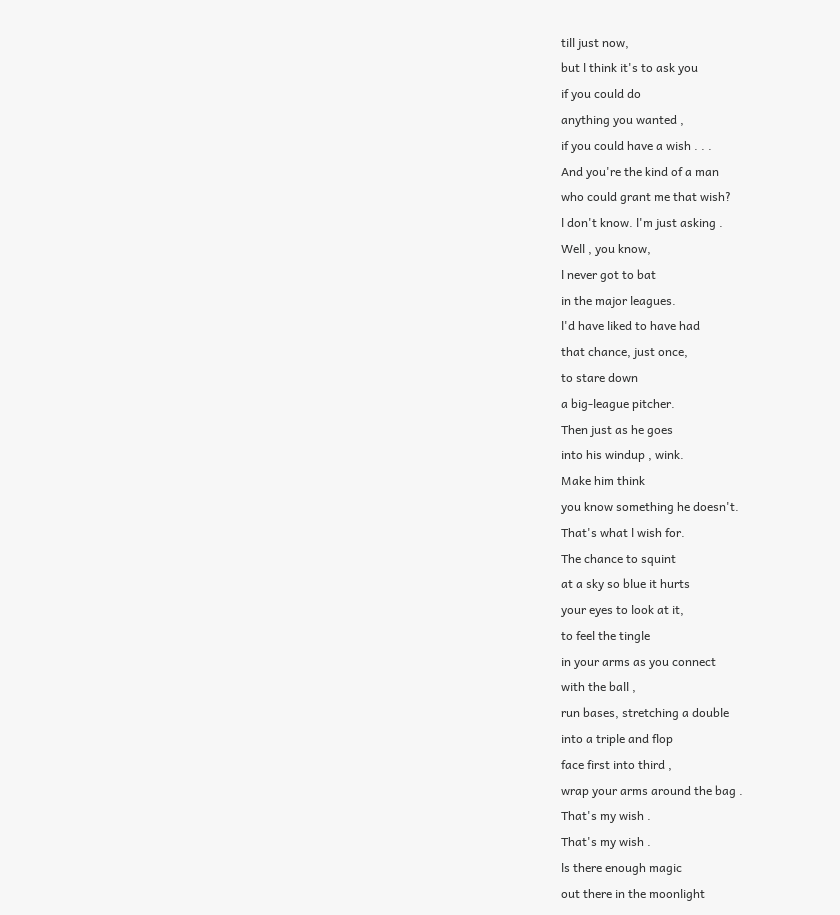till just now,
but l think it's to ask you
if you could do
anything you wanted ,
if you could have a wish . . .
And you're the kind of a man
who could grant me that wish?
l don't know. l'm just asking .
Well , you know,
l never got to bat
in the major leagues.
l'd have liked to have had
that chance, just once,
to stare down
a big-league pitcher.
Then just as he goes
into his windup , wink.
Make him think
you know something he doesn't.
That's what l wish for.
The chance to squint
at a sky so blue it hurts
your eyes to look at it,
to feel the tingle
in your arms as you connect
with the ball ,
run bases, stretching a double
into a triple and flop
face first into third ,
wrap your arms around the bag .
That's my wish .
That's my wish .
ls there enough magic
out there in the moonlight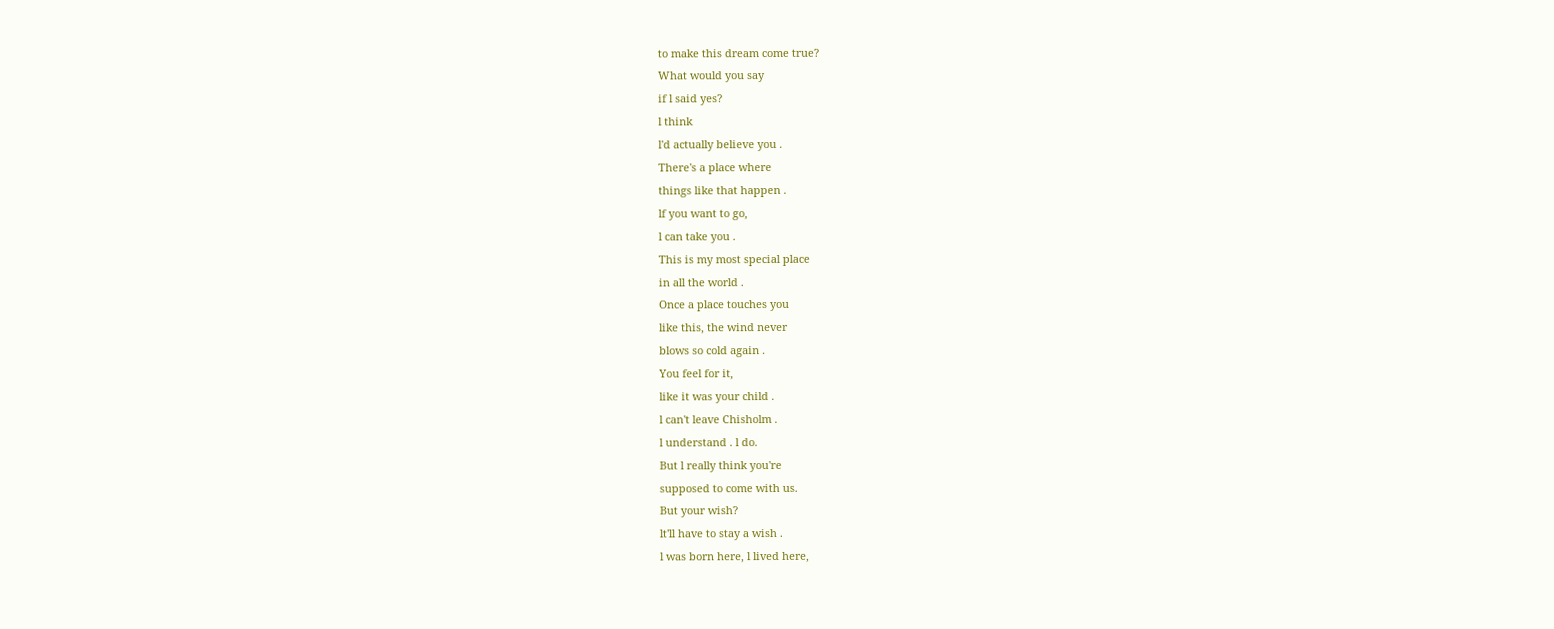to make this dream come true?
What would you say
if l said yes?
l think
l'd actually believe you .
There's a place where
things like that happen .
lf you want to go,
l can take you .
This is my most special place
in all the world .
Once a place touches you
like this, the wind never
blows so cold again .
You feel for it,
like it was your child .
l can't leave Chisholm .
l understand . l do.
But l really think you're
supposed to come with us.
But your wish?
lt'll have to stay a wish .
l was born here, l lived here,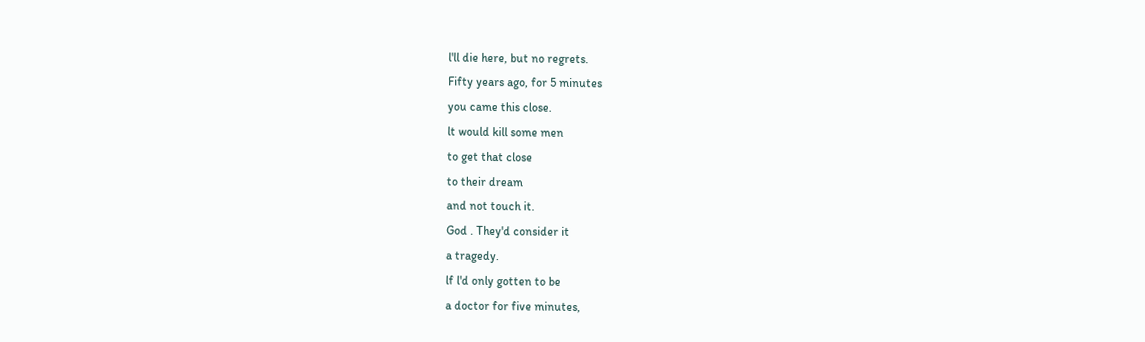l'll die here, but no regrets.
Fifty years ago, for 5 minutes
you came this close.
lt would kill some men
to get that close
to their dream
and not touch it.
God . They'd consider it
a tragedy.
lf l'd only gotten to be
a doctor for five minutes,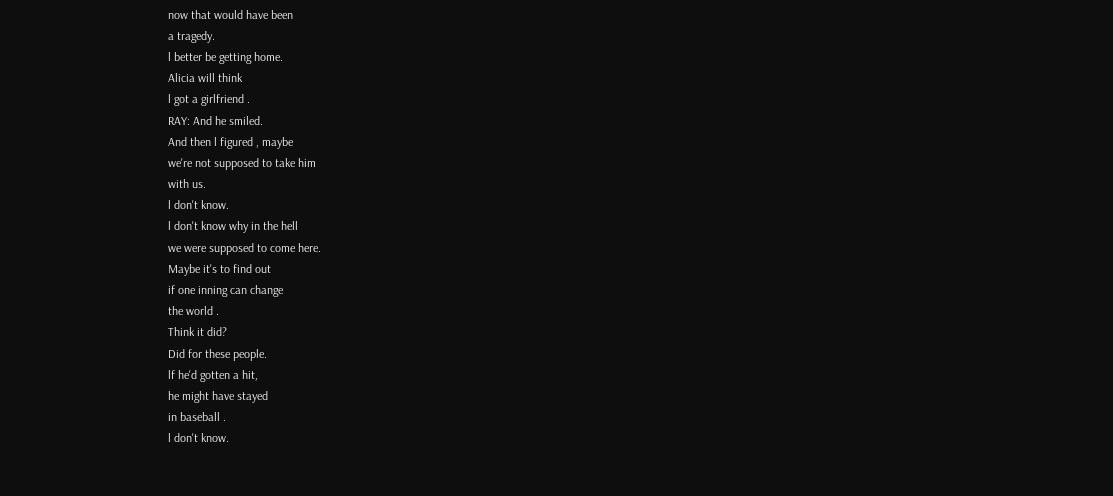now that would have been
a tragedy.
l better be getting home.
Alicia will think
l got a girlfriend .
RAY: And he smiled.
And then l figured , maybe
we're not supposed to take him
with us.
l don't know.
l don't know why in the hell
we were supposed to come here.
Maybe it's to find out
if one inning can change
the world .
Think it did?
Did for these people.
lf he'd gotten a hit,
he might have stayed
in baseball .
l don't know.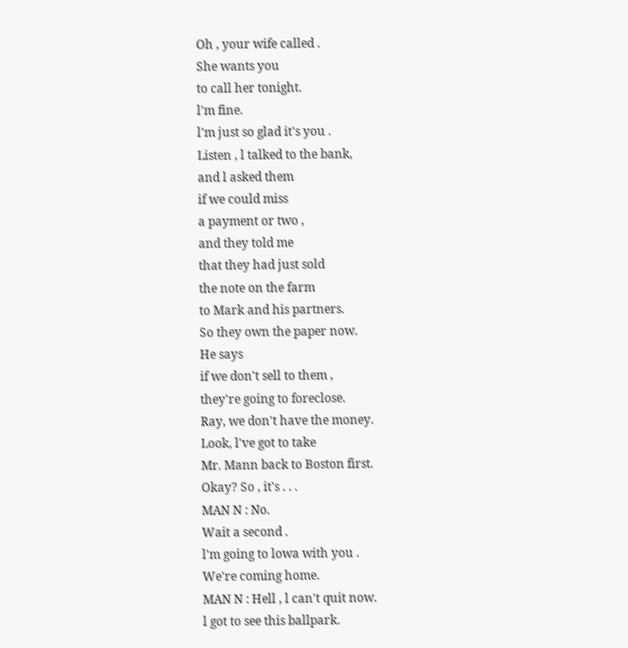Oh , your wife called .
She wants you
to call her tonight.
l'm fine.
l'm just so glad it's you .
Listen , l talked to the bank,
and l asked them
if we could miss
a payment or two ,
and they told me
that they had just sold
the note on the farm
to Mark and his partners.
So they own the paper now.
He says
if we don't sell to them ,
they're going to foreclose.
Ray, we don't have the money.
Look, l've got to take
Mr. Mann back to Boston first.
Okay? So , it's . . .
MAN N : No.
Wait a second .
l'm going to lowa with you .
We're coming home.
MAN N : Hell , l can't quit now.
l got to see this ballpark.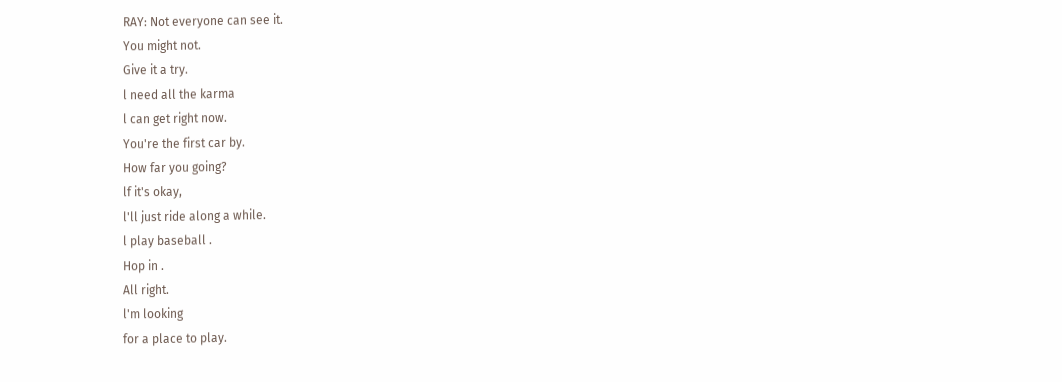RAY: Not everyone can see it.
You might not.
Give it a try.
l need all the karma
l can get right now.
You're the first car by.
How far you going?
lf it's okay,
l'll just ride along a while.
l play baseball .
Hop in .
All right.
l'm looking
for a place to play.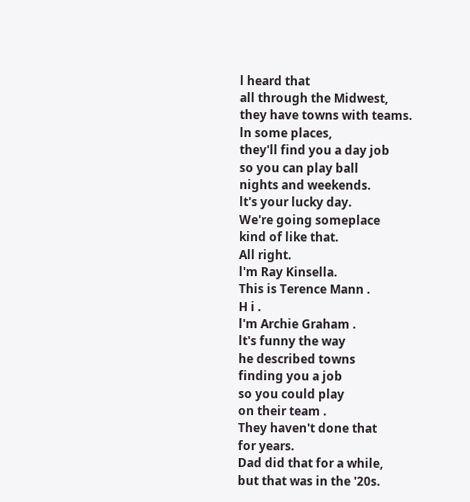l heard that
all through the Midwest,
they have towns with teams.
ln some places,
they'll find you a day job
so you can play ball
nights and weekends.
lt's your lucky day.
We're going someplace
kind of like that.
All right.
l'm Ray Kinsella.
This is Terence Mann .
H i .
l'm Archie Graham .
lt's funny the way
he described towns
finding you a job
so you could play
on their team .
They haven't done that
for years.
Dad did that for a while,
but that was in the '20s.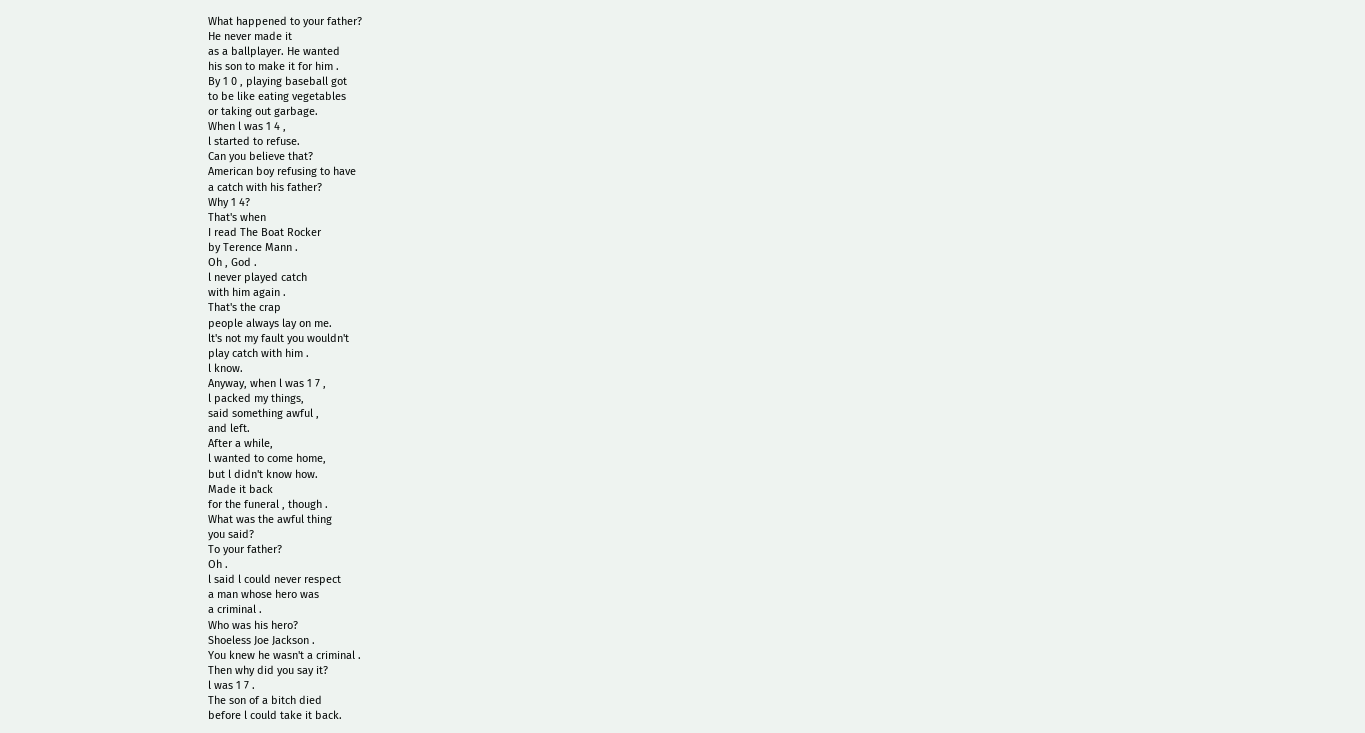What happened to your father?
He never made it
as a ballplayer. He wanted
his son to make it for him .
By 1 0 , playing baseball got
to be like eating vegetables
or taking out garbage.
When l was 1 4 ,
l started to refuse.
Can you believe that?
American boy refusing to have
a catch with his father?
Why 1 4?
That's when
I read The Boat Rocker
by Terence Mann .
Oh , God .
l never played catch
with him again .
That's the crap
people always lay on me.
lt's not my fault you wouldn't
play catch with him .
l know.
Anyway, when l was 1 7 ,
l packed my things,
said something awful ,
and left.
After a while,
l wanted to come home,
but l didn't know how.
Made it back
for the funeral , though .
What was the awful thing
you said?
To your father?
Oh .
l said l could never respect
a man whose hero was
a criminal .
Who was his hero?
Shoeless Joe Jackson .
You knew he wasn't a criminal .
Then why did you say it?
l was 1 7 .
The son of a bitch died
before l could take it back.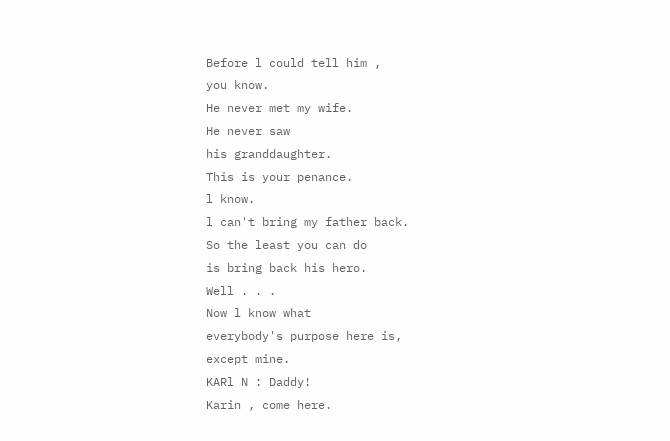Before l could tell him ,
you know.
He never met my wife.
He never saw
his granddaughter.
This is your penance.
l know.
l can't bring my father back.
So the least you can do
is bring back his hero.
Well . . .
Now l know what
everybody's purpose here is,
except mine.
KARl N : Daddy!
Karin , come here.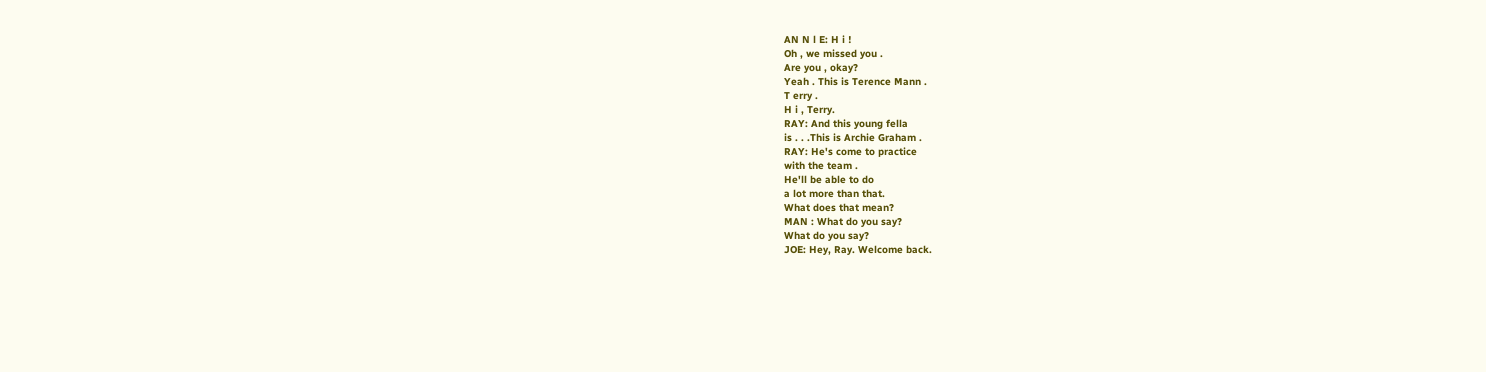AN N l E: H i !
Oh , we missed you .
Are you , okay?
Yeah . This is Terence Mann .
T erry .
H i , Terry.
RAY: And this young fella
is . . .This is Archie Graham .
RAY: He's come to practice
with the team .
He'll be able to do
a lot more than that.
What does that mean?
MAN : What do you say?
What do you say?
JOE: Hey, Ray. Welcome back.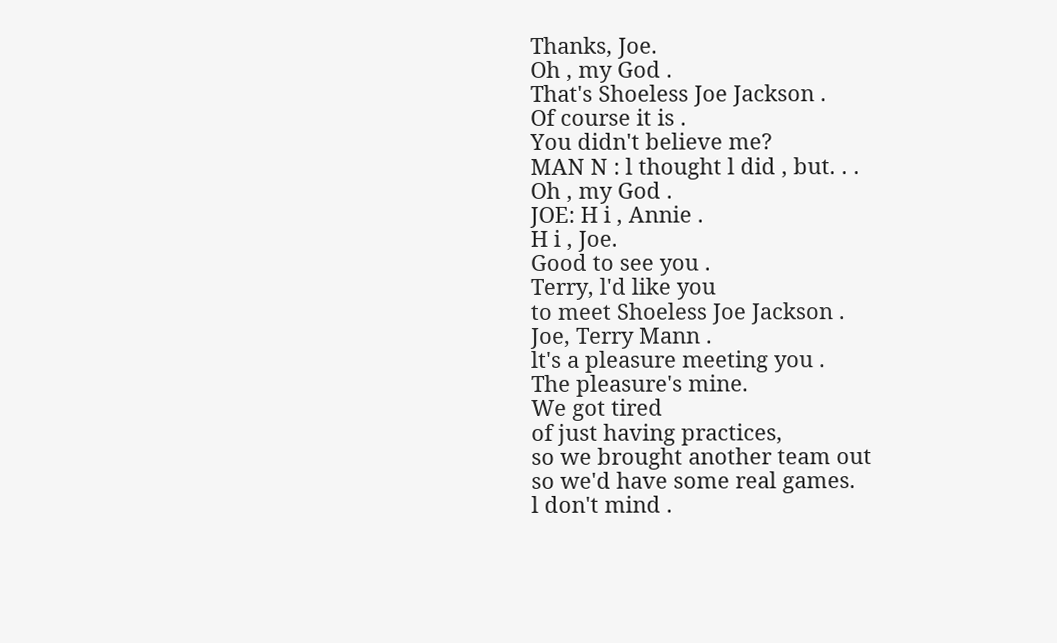Thanks, Joe.
Oh , my God .
That's Shoeless Joe Jackson .
Of course it is .
You didn't believe me?
MAN N : l thought l did , but. . .
Oh , my God .
JOE: H i , Annie .
H i , Joe.
Good to see you .
Terry, l'd like you
to meet Shoeless Joe Jackson .
Joe, Terry Mann .
lt's a pleasure meeting you .
The pleasure's mine.
We got tired
of just having practices,
so we brought another team out
so we'd have some real games.
l don't mind .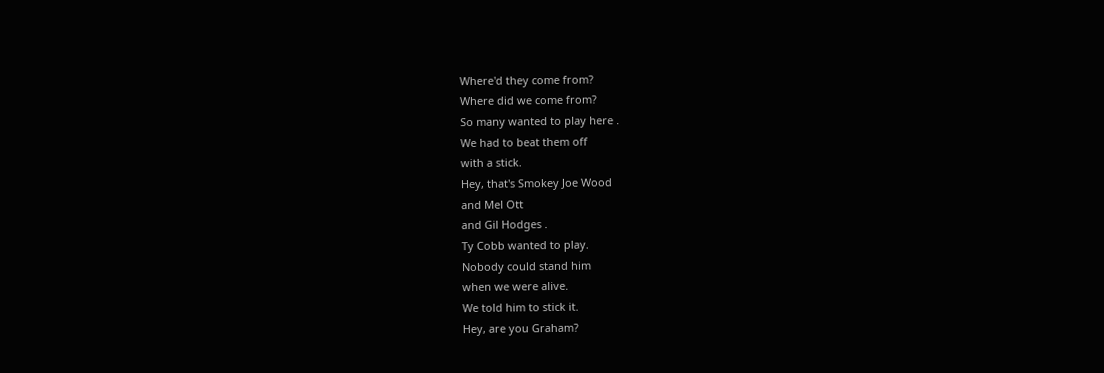Where'd they come from?
Where did we come from?
So many wanted to play here .
We had to beat them off
with a stick.
Hey, that's Smokey Joe Wood
and Mel Ott
and Gil Hodges .
Ty Cobb wanted to play.
Nobody could stand him
when we were alive.
We told him to stick it.
Hey, are you Graham?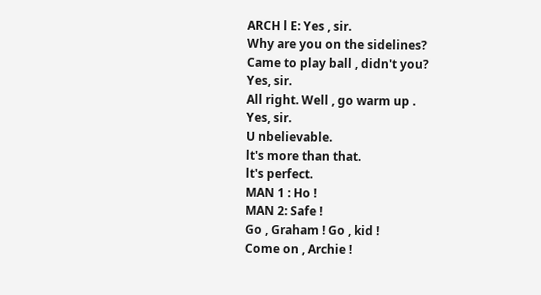ARCH l E: Yes , sir.
Why are you on the sidelines?
Came to play ball , didn't you?
Yes, sir.
All right. Well , go warm up .
Yes, sir.
U nbelievable.
lt's more than that.
lt's perfect.
MAN 1 : Ho !
MAN 2: Safe !
Go , Graham ! Go , kid !
Come on , Archie !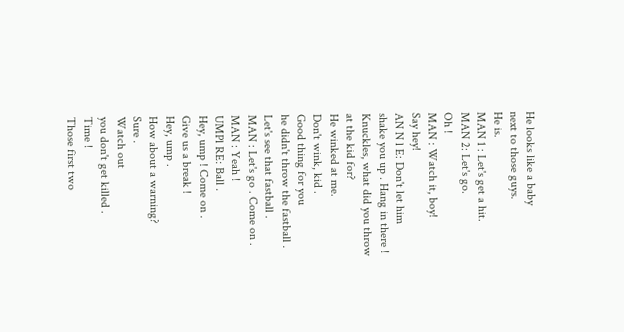He looks like a baby
next to those guys.
He is.
MAN 1 : Let's get a hit.
MAN 2: Let's go.
Oh !
MAN : Watch it, boy!
Say hey!
AN N l E: Don't let him
shake you up . Hang in there !
Knuckles, what did you throw
at the kid for?
He winked at me.
Don't wink, kid .
Good thing for you
he didn't throw the fastball .
Let's see that fastball .
MAN : Let's go . Come on .
MAN : Yeah !
UMPl RE: Ball .
Hey, ump ! Come on .
Give us a break !
Hey, ump .
How about a warning?
Sure .
Watch out
you don't get killed .
Time !
Those first two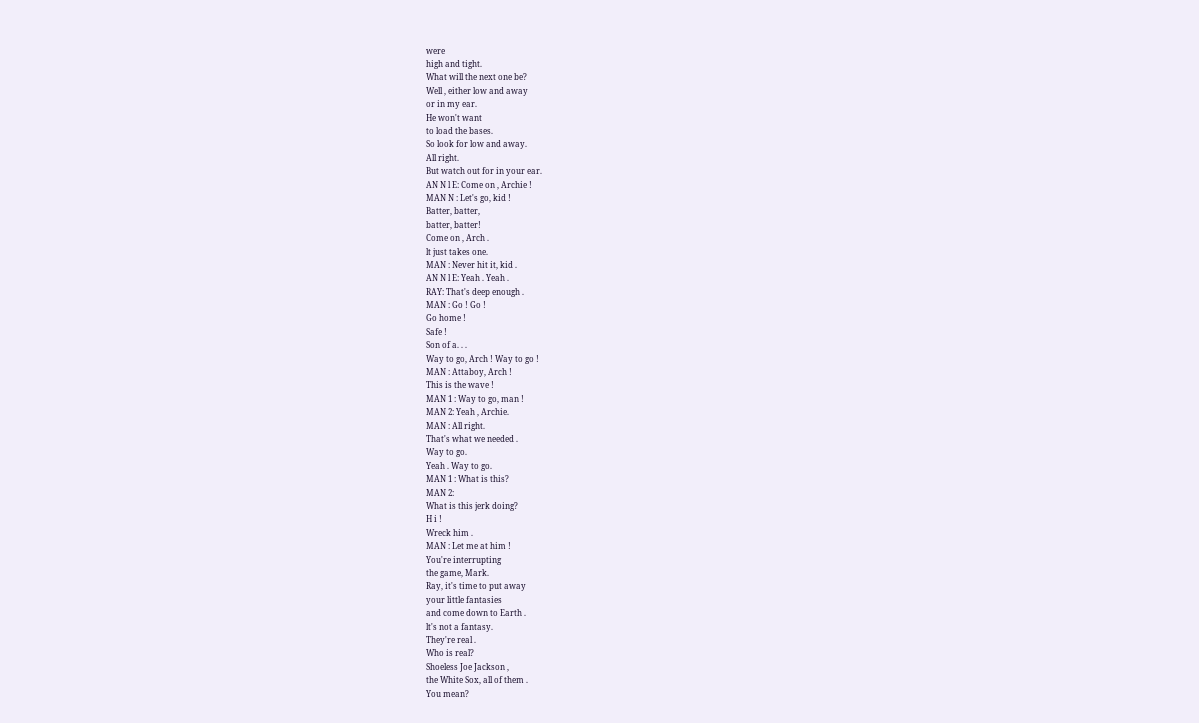were
high and tight.
What will the next one be?
Well , either low and away
or in my ear.
He won't want
to load the bases.
So look for low and away.
All right.
But watch out for in your ear.
AN N l E: Come on , Archie !
MAN N : Let's go, kid !
Batter, batter,
batter, batter!
Come on , Arch .
lt just takes one.
MAN : Never hit it, kid .
AN N l E: Yeah . Yeah .
RAY: That's deep enough .
MAN : Go ! Go !
Go home !
Safe !
Son of a. . .
Way to go, Arch ! Way to go !
MAN : Attaboy, Arch !
This is the wave !
MAN 1 : Way to go, man !
MAN 2: Yeah , Archie.
MAN : All right.
That's what we needed .
Way to go.
Yeah . Way to go.
MAN 1 : What is this?
MAN 2:
What is this jerk doing?
H i !
Wreck him .
MAN : Let me at him !
You're interrupting
the game, Mark.
Ray, it's time to put away
your little fantasies
and come down to Earth .
lt's not a fantasy.
They're real .
Who is real?
Shoeless Joe Jackson ,
the White Sox, all of them .
You mean?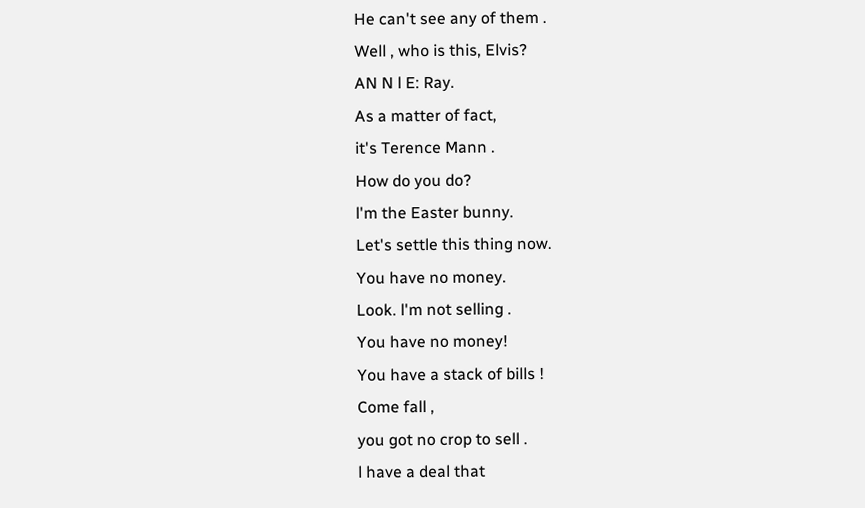He can't see any of them .
Well , who is this, Elvis?
AN N l E: Ray.
As a matter of fact,
it's Terence Mann .
How do you do?
l'm the Easter bunny.
Let's settle this thing now.
You have no money.
Look. l'm not selling .
You have no money!
You have a stack of bills !
Come fall ,
you got no crop to sell .
l have a deal that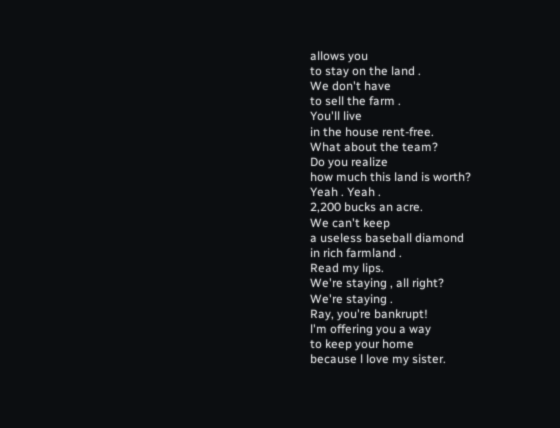allows you
to stay on the land .
We don't have
to sell the farm .
You'll live
in the house rent-free.
What about the team?
Do you realize
how much this land is worth?
Yeah . Yeah .
2,200 bucks an acre.
We can't keep
a useless baseball diamond
in rich farmland .
Read my lips.
We're staying , all right?
We're staying .
Ray, you're bankrupt!
l'm offering you a way
to keep your home
because l love my sister.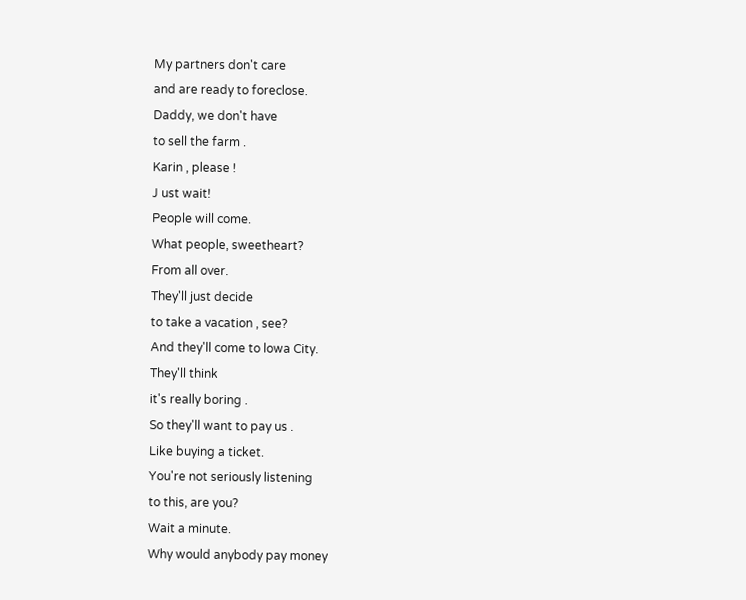My partners don't care
and are ready to foreclose.
Daddy, we don't have
to sell the farm .
Karin , please !
J ust wait!
People will come.
What people, sweetheart?
From all over.
They'll just decide
to take a vacation , see?
And they'll come to lowa City.
They'll think
it's really boring .
So they'll want to pay us .
Like buying a ticket.
You're not seriously listening
to this, are you?
Wait a minute.
Why would anybody pay money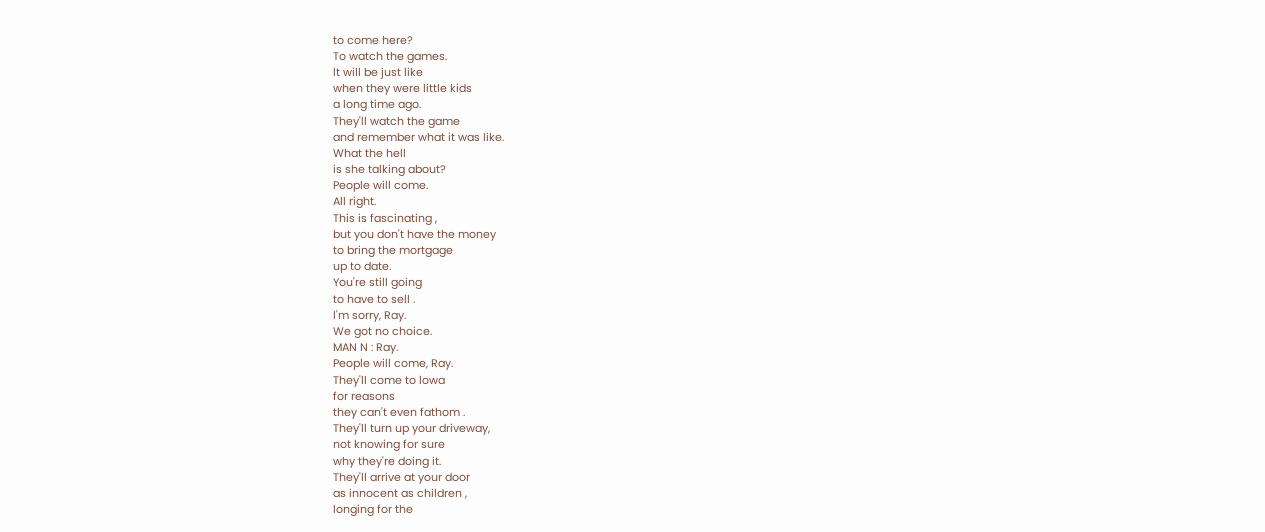to come here?
To watch the games.
lt will be just like
when they were little kids
a long time ago.
They'll watch the game
and remember what it was like.
What the hell
is she talking about?
People will come.
All right.
This is fascinating ,
but you don't have the money
to bring the mortgage
up to date.
You're still going
to have to sell .
l'm sorry, Ray.
We got no choice.
MAN N : Ray.
People will come, Ray.
They'll come to lowa
for reasons
they can't even fathom .
They'll turn up your driveway,
not knowing for sure
why they're doing it.
They'll arrive at your door
as innocent as children ,
longing for the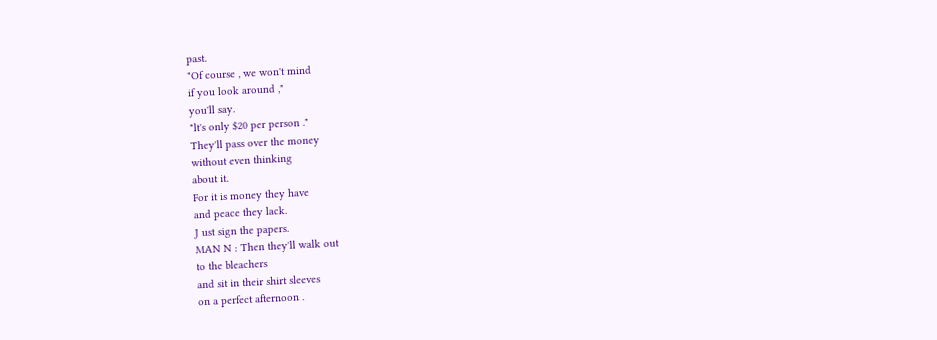past.
"Of course , we won't mind
if you look around ,"
you'll say.
"lt's only $20 per person ."
They'll pass over the money
without even thinking
about it.
For it is money they have
and peace they lack.
J ust sign the papers.
MAN N : Then they'll walk out
to the bleachers
and sit in their shirt sleeves
on a perfect afternoon .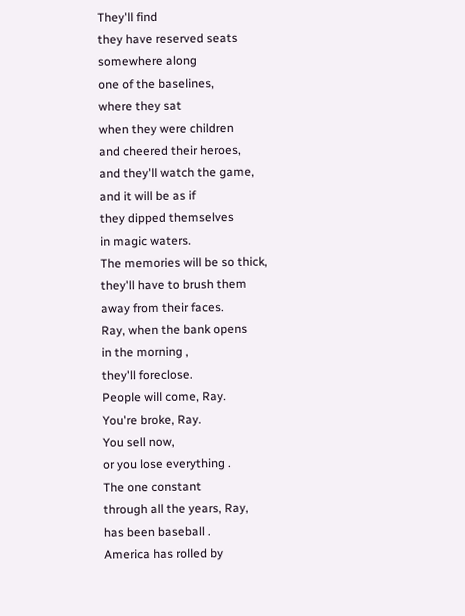They'll find
they have reserved seats
somewhere along
one of the baselines,
where they sat
when they were children
and cheered their heroes,
and they'll watch the game,
and it will be as if
they dipped themselves
in magic waters.
The memories will be so thick,
they'll have to brush them
away from their faces.
Ray, when the bank opens
in the morning ,
they'll foreclose.
People will come, Ray.
You're broke, Ray.
You sell now,
or you lose everything .
The one constant
through all the years, Ray,
has been baseball .
America has rolled by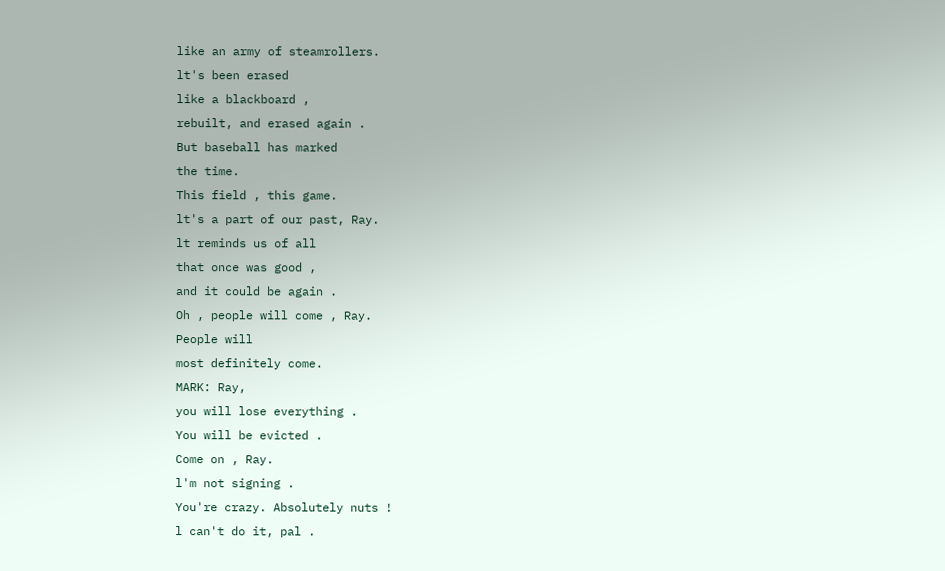like an army of steamrollers.
lt's been erased
like a blackboard ,
rebuilt, and erased again .
But baseball has marked
the time.
This field , this game.
lt's a part of our past, Ray.
lt reminds us of all
that once was good ,
and it could be again .
Oh , people will come , Ray.
People will
most definitely come.
MARK: Ray,
you will lose everything .
You will be evicted .
Come on , Ray.
l'm not signing .
You're crazy. Absolutely nuts !
l can't do it, pal .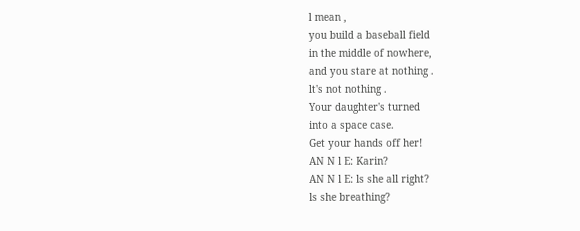l mean ,
you build a baseball field
in the middle of nowhere,
and you stare at nothing .
lt's not nothing .
Your daughter's turned
into a space case.
Get your hands off her!
AN N l E: Karin?
AN N l E: ls she all right?
ls she breathing?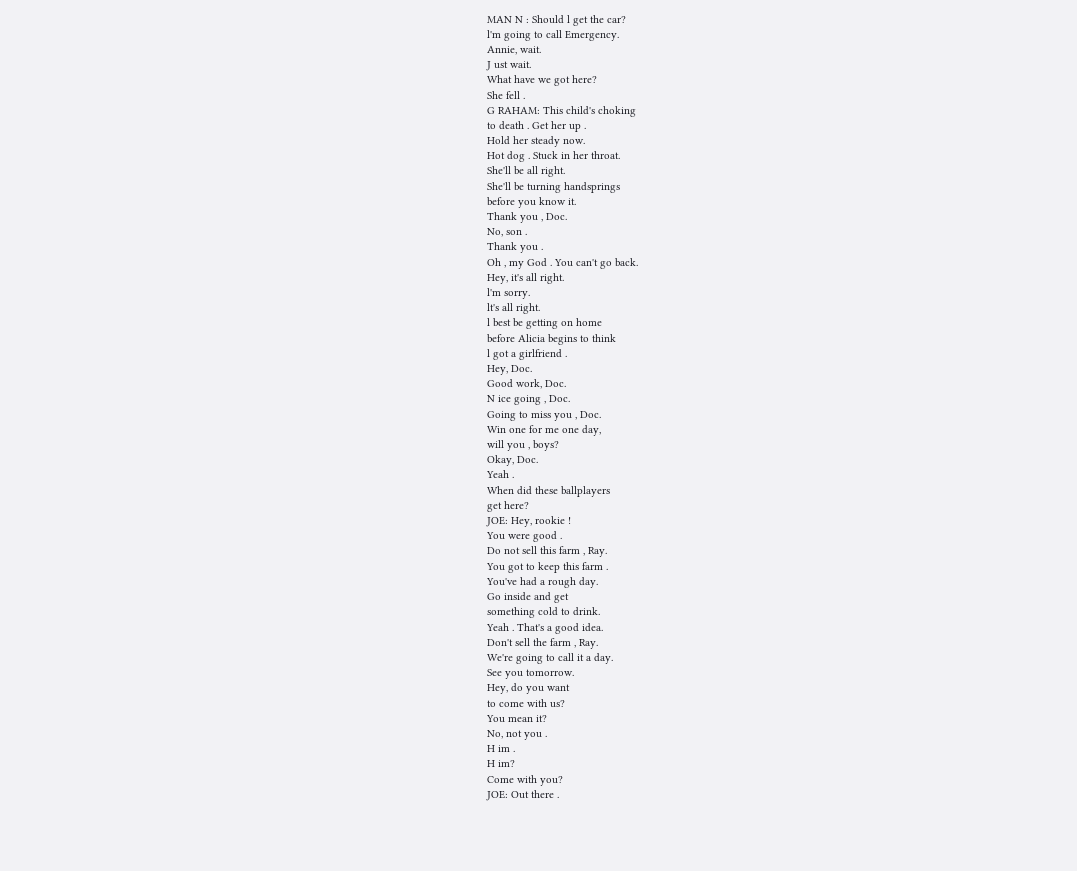MAN N : Should l get the car?
l'm going to call Emergency.
Annie, wait.
J ust wait.
What have we got here?
She fell .
G RAHAM: This child's choking
to death . Get her up .
Hold her steady now.
Hot dog . Stuck in her throat.
She'll be all right.
She'll be turning handsprings
before you know it.
Thank you , Doc.
No, son .
Thank you .
Oh , my God . You can't go back.
Hey, it's all right.
l'm sorry.
lt's all right.
l best be getting on home
before Alicia begins to think
l got a girlfriend .
Hey, Doc.
Good work, Doc.
N ice going , Doc.
Going to miss you , Doc.
Win one for me one day,
will you , boys?
Okay, Doc.
Yeah .
When did these ballplayers
get here?
JOE: Hey, rookie !
You were good .
Do not sell this farm , Ray.
You got to keep this farm .
You've had a rough day.
Go inside and get
something cold to drink.
Yeah . That's a good idea.
Don't sell the farm , Ray.
We're going to call it a day.
See you tomorrow.
Hey, do you want
to come with us?
You mean it?
No, not you .
H im .
H im?
Come with you?
JOE: Out there .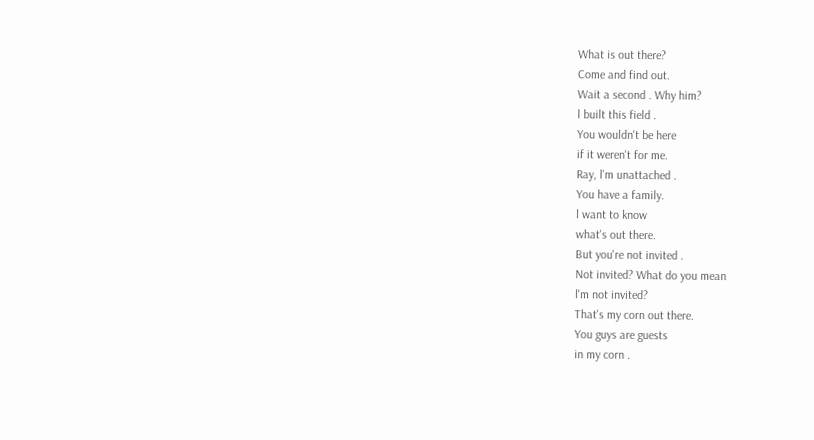What is out there?
Come and find out.
Wait a second . Why him?
l built this field .
You wouldn't be here
if it weren't for me.
Ray, l'm unattached .
You have a family.
l want to know
what's out there.
But you're not invited .
Not invited? What do you mean
l'm not invited?
That's my corn out there.
You guys are guests
in my corn .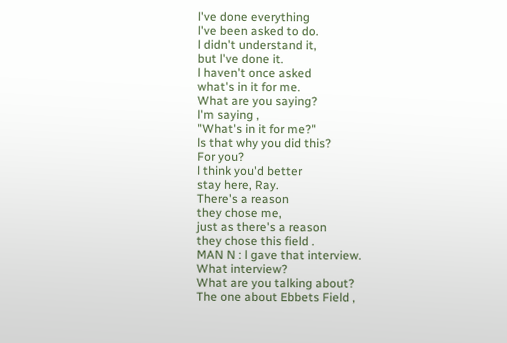l've done everything
l've been asked to do.
l didn't understand it,
but l've done it.
l haven't once asked
what's in it for me.
What are you saying?
l'm saying ,
"What's in it for me?"
ls that why you did this?
For you?
l think you'd better
stay here, Ray.
There's a reason
they chose me,
just as there's a reason
they chose this field .
MAN N : l gave that interview.
What interview?
What are you talking about?
The one about Ebbets Field ,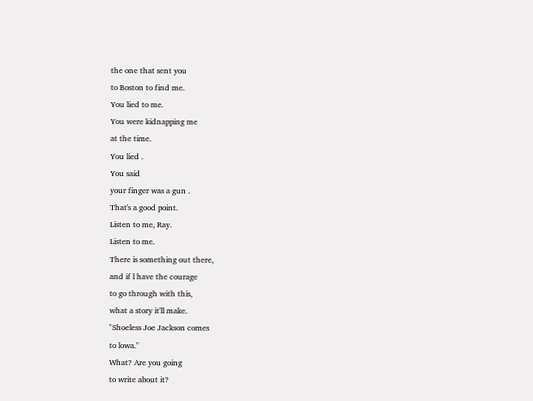the one that sent you
to Boston to find me.
You lied to me.
You were kidnapping me
at the time.
You lied .
You said
your finger was a gun .
That's a good point.
Listen to me, Ray.
Listen to me.
There is something out there,
and if l have the courage
to go through with this,
what a story it'll make.
"Shoeless Joe Jackson comes
to lowa."
What? Are you going
to write about it?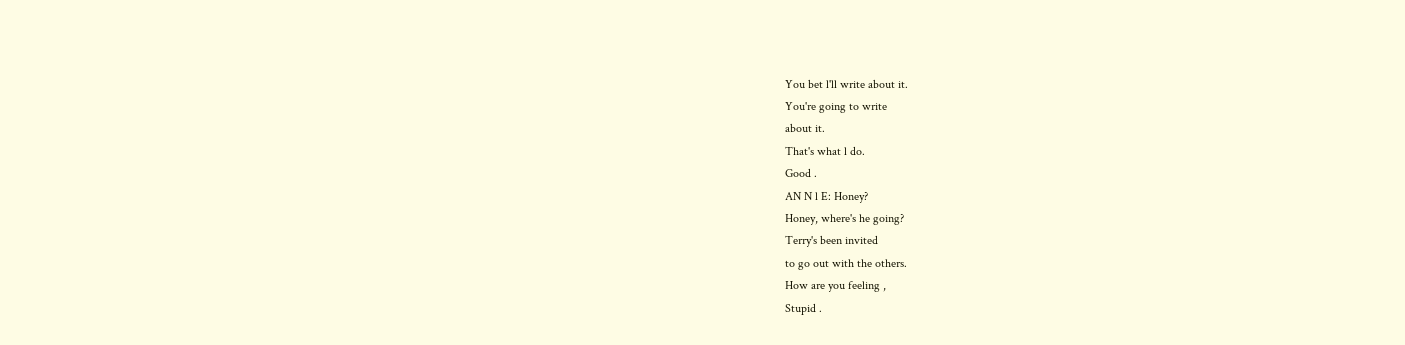You bet l'll write about it.
You're going to write
about it.
That's what l do.
Good .
AN N l E: Honey?
Honey, where's he going?
Terry's been invited
to go out with the others.
How are you feeling ,
Stupid .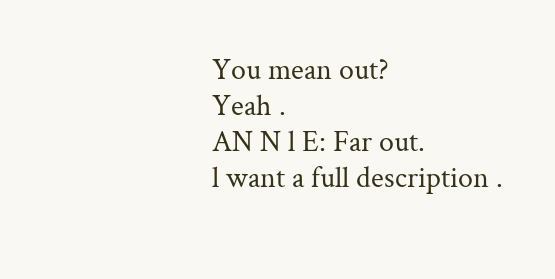You mean out?
Yeah .
AN N l E: Far out.
l want a full description .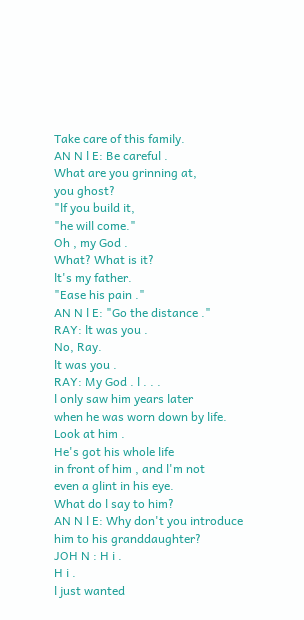Take care of this family.
AN N l E: Be careful .
What are you grinning at,
you ghost?
"lf you build it,
"he will come."
Oh , my God .
What? What is it?
lt's my father.
"Ease his pain ."
AN N l E: "Go the distance ."
RAY: lt was you .
No, Ray.
lt was you .
RAY: My God . l . . .
l only saw him years later
when he was worn down by life.
Look at him .
He's got his whole life
in front of him , and l'm not
even a glint in his eye.
What do l say to him?
AN N l E: Why don't you introduce
him to his granddaughter?
JOH N : H i .
H i .
l just wanted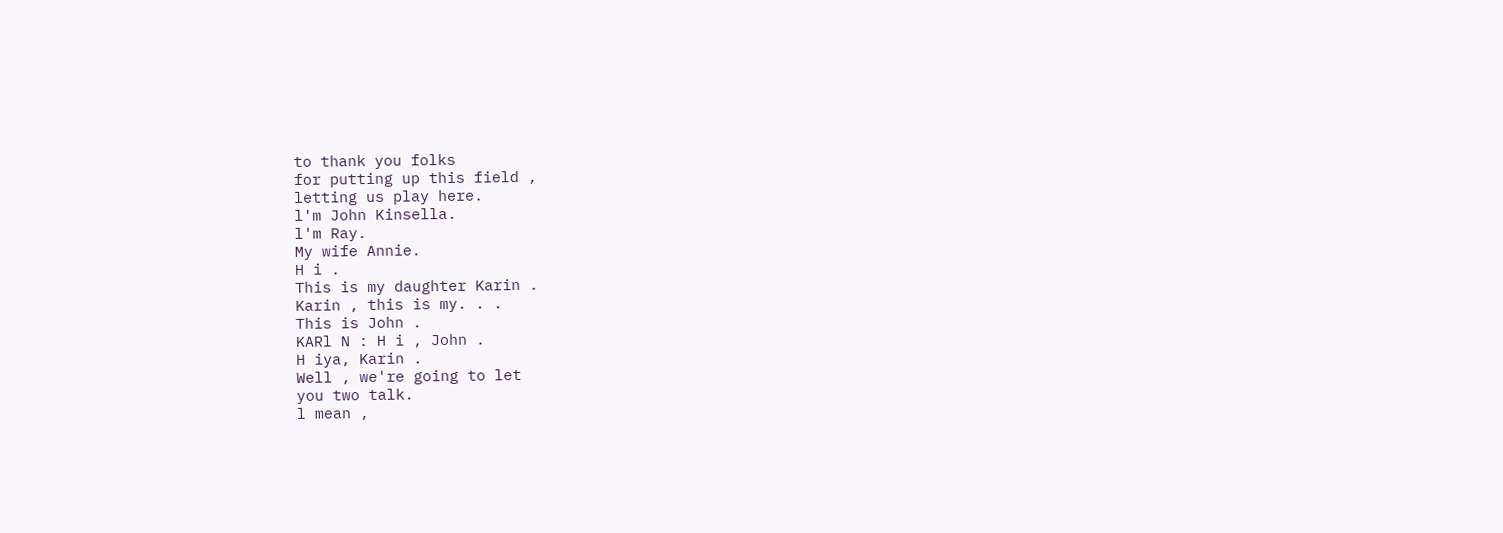to thank you folks
for putting up this field ,
letting us play here.
l'm John Kinsella.
l'm Ray.
My wife Annie.
H i .
This is my daughter Karin .
Karin , this is my. . .
This is John .
KARl N : H i , John .
H iya, Karin .
Well , we're going to let
you two talk.
l mean ,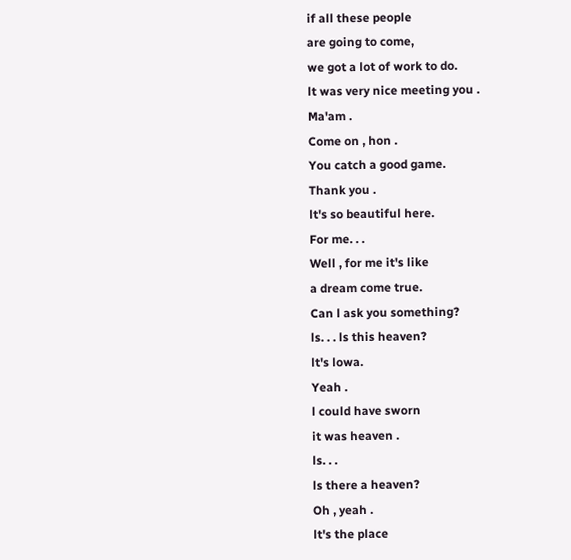if all these people
are going to come,
we got a lot of work to do.
lt was very nice meeting you .
Ma'am .
Come on , hon .
You catch a good game.
Thank you .
lt's so beautiful here.
For me. . .
Well , for me it's like
a dream come true.
Can l ask you something?
ls. . . ls this heaven?
lt's lowa.
Yeah .
l could have sworn
it was heaven .
ls. . .
ls there a heaven?
Oh , yeah .
lt's the place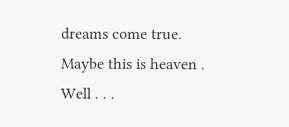dreams come true.
Maybe this is heaven .
Well . . .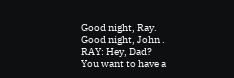Good night, Ray.
Good night, John .
RAY: Hey, Dad?
You want to have a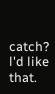catch?
l'd like that.